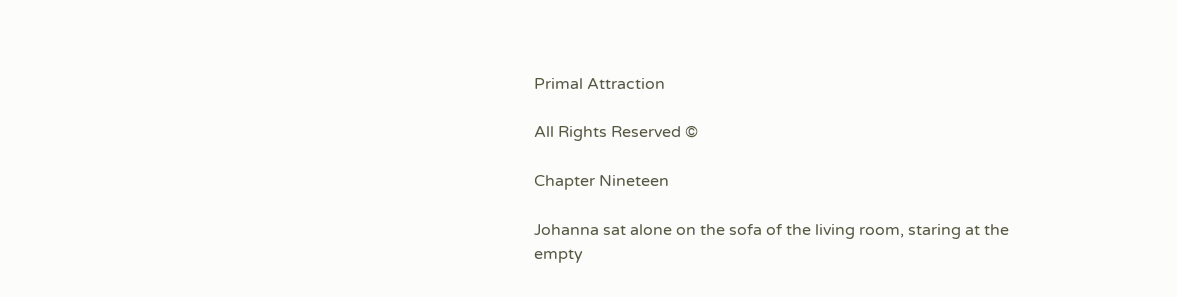Primal Attraction

All Rights Reserved ©

Chapter Nineteen

Johanna sat alone on the sofa of the living room, staring at the empty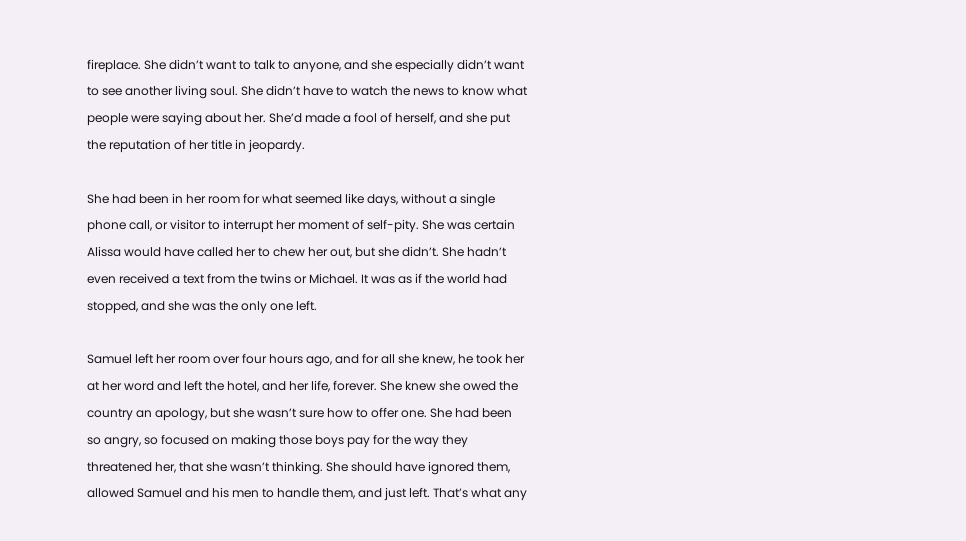fireplace. She didn’t want to talk to anyone, and she especially didn’t want to see another living soul. She didn’t have to watch the news to know what people were saying about her. She’d made a fool of herself, and she put the reputation of her title in jeopardy.

She had been in her room for what seemed like days, without a single phone call, or visitor to interrupt her moment of self-pity. She was certain Alissa would have called her to chew her out, but she didn’t. She hadn’t even received a text from the twins or Michael. It was as if the world had stopped, and she was the only one left.

Samuel left her room over four hours ago, and for all she knew, he took her at her word and left the hotel, and her life, forever. She knew she owed the country an apology, but she wasn’t sure how to offer one. She had been so angry, so focused on making those boys pay for the way they threatened her, that she wasn’t thinking. She should have ignored them, allowed Samuel and his men to handle them, and just left. That’s what any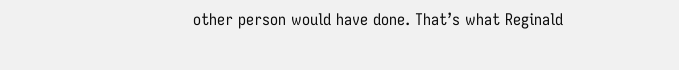other person would have done. That’s what Reginald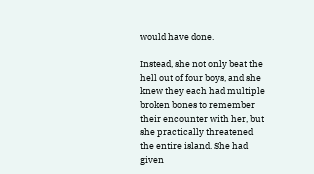would have done.

Instead, she not only beat the hell out of four boys, and she knew they each had multiple broken bones to remember their encounter with her, but she practically threatened the entire island. She had given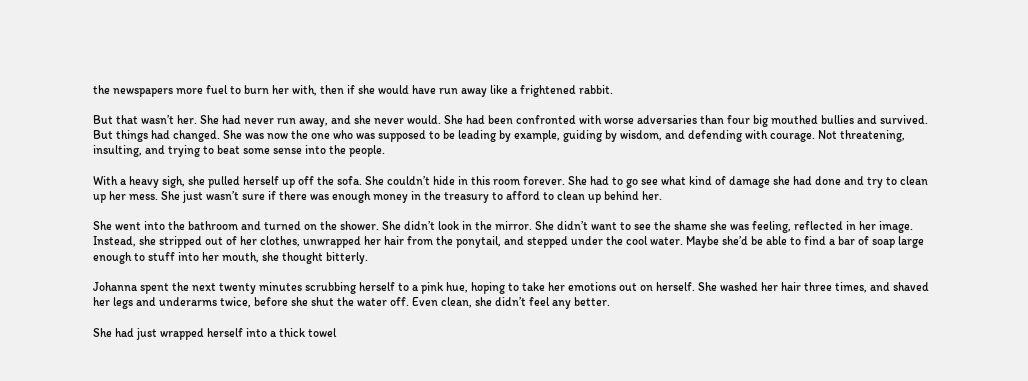the newspapers more fuel to burn her with, then if she would have run away like a frightened rabbit.

But that wasn’t her. She had never run away, and she never would. She had been confronted with worse adversaries than four big mouthed bullies and survived. But things had changed. She was now the one who was supposed to be leading by example, guiding by wisdom, and defending with courage. Not threatening, insulting, and trying to beat some sense into the people.

With a heavy sigh, she pulled herself up off the sofa. She couldn’t hide in this room forever. She had to go see what kind of damage she had done and try to clean up her mess. She just wasn’t sure if there was enough money in the treasury to afford to clean up behind her.

She went into the bathroom and turned on the shower. She didn’t look in the mirror. She didn’t want to see the shame she was feeling, reflected in her image. Instead, she stripped out of her clothes, unwrapped her hair from the ponytail, and stepped under the cool water. Maybe she’d be able to find a bar of soap large enough to stuff into her mouth, she thought bitterly.

Johanna spent the next twenty minutes scrubbing herself to a pink hue, hoping to take her emotions out on herself. She washed her hair three times, and shaved her legs and underarms twice, before she shut the water off. Even clean, she didn’t feel any better.

She had just wrapped herself into a thick towel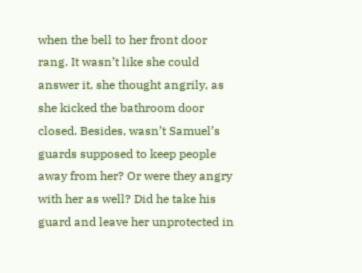when the bell to her front door rang. It wasn’t like she could answer it, she thought angrily, as she kicked the bathroom door closed. Besides, wasn’t Samuel’s guards supposed to keep people away from her? Or were they angry with her as well? Did he take his guard and leave her unprotected in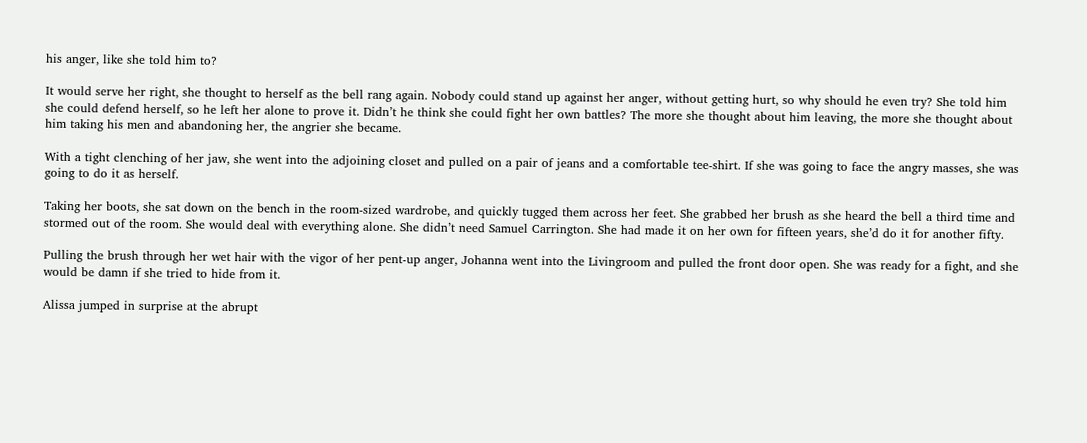his anger, like she told him to?

It would serve her right, she thought to herself as the bell rang again. Nobody could stand up against her anger, without getting hurt, so why should he even try? She told him she could defend herself, so he left her alone to prove it. Didn’t he think she could fight her own battles? The more she thought about him leaving, the more she thought about him taking his men and abandoning her, the angrier she became.

With a tight clenching of her jaw, she went into the adjoining closet and pulled on a pair of jeans and a comfortable tee-shirt. If she was going to face the angry masses, she was going to do it as herself.

Taking her boots, she sat down on the bench in the room-sized wardrobe, and quickly tugged them across her feet. She grabbed her brush as she heard the bell a third time and stormed out of the room. She would deal with everything alone. She didn’t need Samuel Carrington. She had made it on her own for fifteen years, she’d do it for another fifty.

Pulling the brush through her wet hair with the vigor of her pent-up anger, Johanna went into the Livingroom and pulled the front door open. She was ready for a fight, and she would be damn if she tried to hide from it.

Alissa jumped in surprise at the abrupt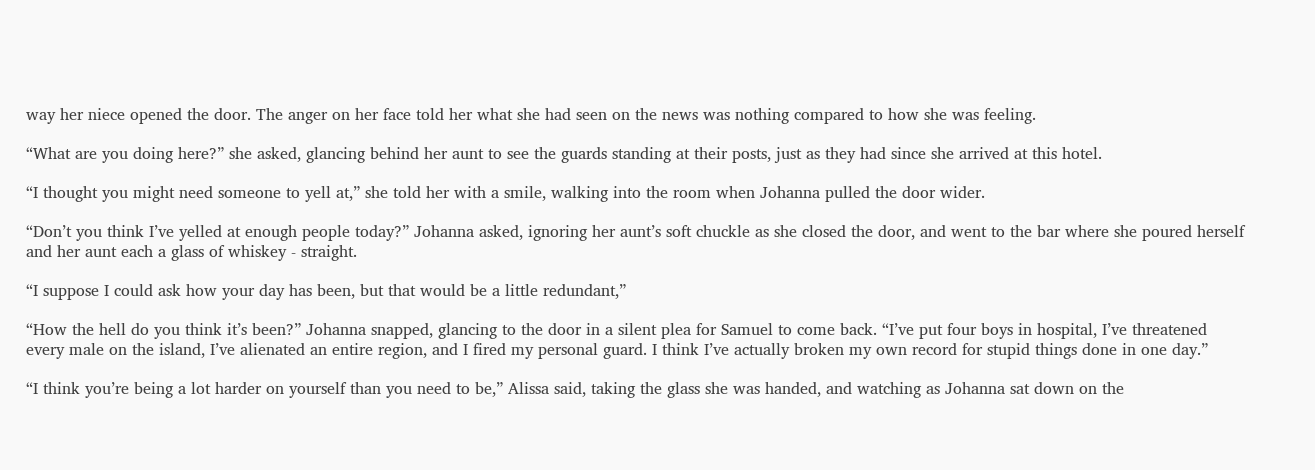way her niece opened the door. The anger on her face told her what she had seen on the news was nothing compared to how she was feeling.

“What are you doing here?” she asked, glancing behind her aunt to see the guards standing at their posts, just as they had since she arrived at this hotel.

“I thought you might need someone to yell at,” she told her with a smile, walking into the room when Johanna pulled the door wider.

“Don’t you think I’ve yelled at enough people today?” Johanna asked, ignoring her aunt’s soft chuckle as she closed the door, and went to the bar where she poured herself and her aunt each a glass of whiskey - straight.

“I suppose I could ask how your day has been, but that would be a little redundant,”

“How the hell do you think it’s been?” Johanna snapped, glancing to the door in a silent plea for Samuel to come back. “I’ve put four boys in hospital, I’ve threatened every male on the island, I’ve alienated an entire region, and I fired my personal guard. I think I’ve actually broken my own record for stupid things done in one day.”

“I think you’re being a lot harder on yourself than you need to be,” Alissa said, taking the glass she was handed, and watching as Johanna sat down on the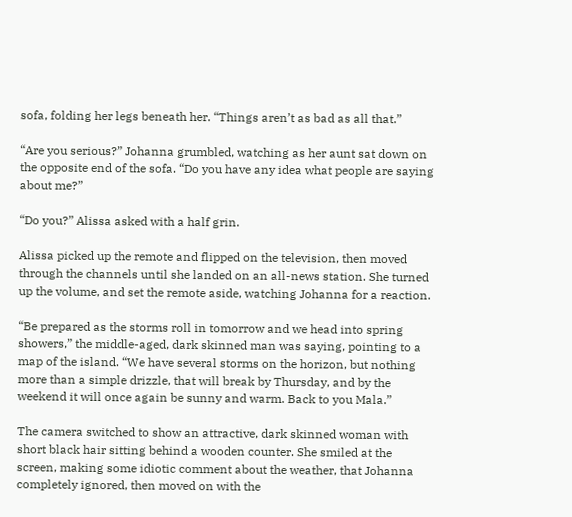sofa, folding her legs beneath her. “Things aren’t as bad as all that.”

“Are you serious?” Johanna grumbled, watching as her aunt sat down on the opposite end of the sofa. “Do you have any idea what people are saying about me?”

“Do you?” Alissa asked with a half grin.

Alissa picked up the remote and flipped on the television, then moved through the channels until she landed on an all-news station. She turned up the volume, and set the remote aside, watching Johanna for a reaction.

“Be prepared as the storms roll in tomorrow and we head into spring showers,” the middle-aged, dark skinned man was saying, pointing to a map of the island. “We have several storms on the horizon, but nothing more than a simple drizzle, that will break by Thursday, and by the weekend it will once again be sunny and warm. Back to you Mala.”

The camera switched to show an attractive, dark skinned woman with short black hair sitting behind a wooden counter. She smiled at the screen, making some idiotic comment about the weather, that Johanna completely ignored, then moved on with the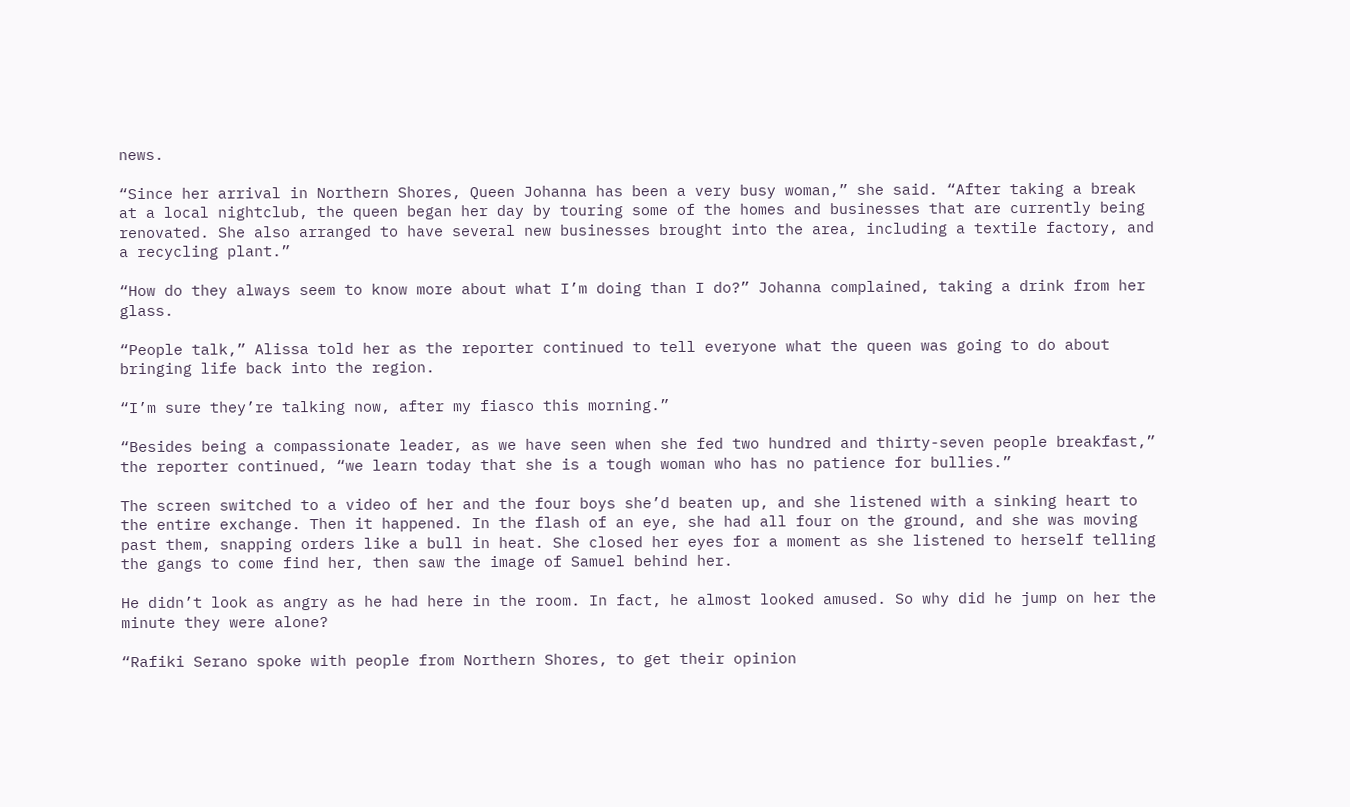news.

“Since her arrival in Northern Shores, Queen Johanna has been a very busy woman,” she said. “After taking a break at a local nightclub, the queen began her day by touring some of the homes and businesses that are currently being renovated. She also arranged to have several new businesses brought into the area, including a textile factory, and a recycling plant.”

“How do they always seem to know more about what I’m doing than I do?” Johanna complained, taking a drink from her glass.

“People talk,” Alissa told her as the reporter continued to tell everyone what the queen was going to do about bringing life back into the region.

“I’m sure they’re talking now, after my fiasco this morning.”

“Besides being a compassionate leader, as we have seen when she fed two hundred and thirty-seven people breakfast,” the reporter continued, “we learn today that she is a tough woman who has no patience for bullies.”

The screen switched to a video of her and the four boys she’d beaten up, and she listened with a sinking heart to the entire exchange. Then it happened. In the flash of an eye, she had all four on the ground, and she was moving past them, snapping orders like a bull in heat. She closed her eyes for a moment as she listened to herself telling the gangs to come find her, then saw the image of Samuel behind her.

He didn’t look as angry as he had here in the room. In fact, he almost looked amused. So why did he jump on her the minute they were alone?

“Rafiki Serano spoke with people from Northern Shores, to get their opinion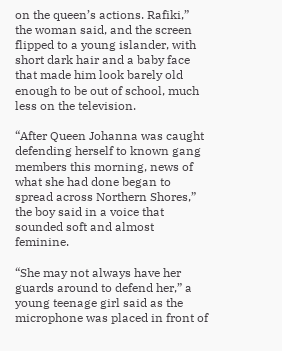on the queen’s actions. Rafiki,” the woman said, and the screen flipped to a young islander, with short dark hair and a baby face that made him look barely old enough to be out of school, much less on the television.

“After Queen Johanna was caught defending herself to known gang members this morning, news of what she had done began to spread across Northern Shores,” the boy said in a voice that sounded soft and almost feminine.

“She may not always have her guards around to defend her,” a young teenage girl said as the microphone was placed in front of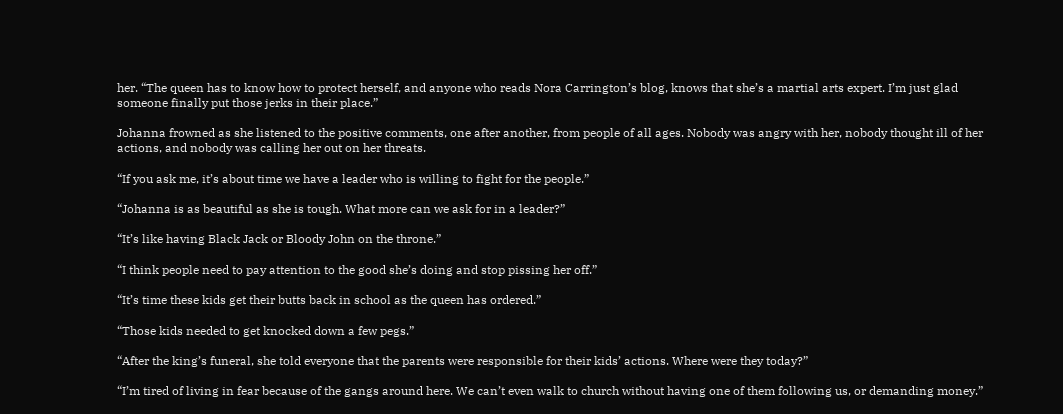her. “The queen has to know how to protect herself, and anyone who reads Nora Carrington’s blog, knows that she’s a martial arts expert. I’m just glad someone finally put those jerks in their place.”

Johanna frowned as she listened to the positive comments, one after another, from people of all ages. Nobody was angry with her, nobody thought ill of her actions, and nobody was calling her out on her threats.

“If you ask me, it’s about time we have a leader who is willing to fight for the people.”

“Johanna is as beautiful as she is tough. What more can we ask for in a leader?”

“It’s like having Black Jack or Bloody John on the throne.”

“I think people need to pay attention to the good she’s doing and stop pissing her off.”

“It’s time these kids get their butts back in school as the queen has ordered.”

“Those kids needed to get knocked down a few pegs.”

“After the king’s funeral, she told everyone that the parents were responsible for their kids’ actions. Where were they today?”

“I’m tired of living in fear because of the gangs around here. We can’t even walk to church without having one of them following us, or demanding money.”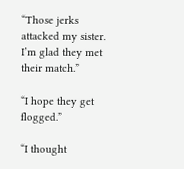“Those jerks attacked my sister. I’m glad they met their match.”

“I hope they get flogged.”

“I thought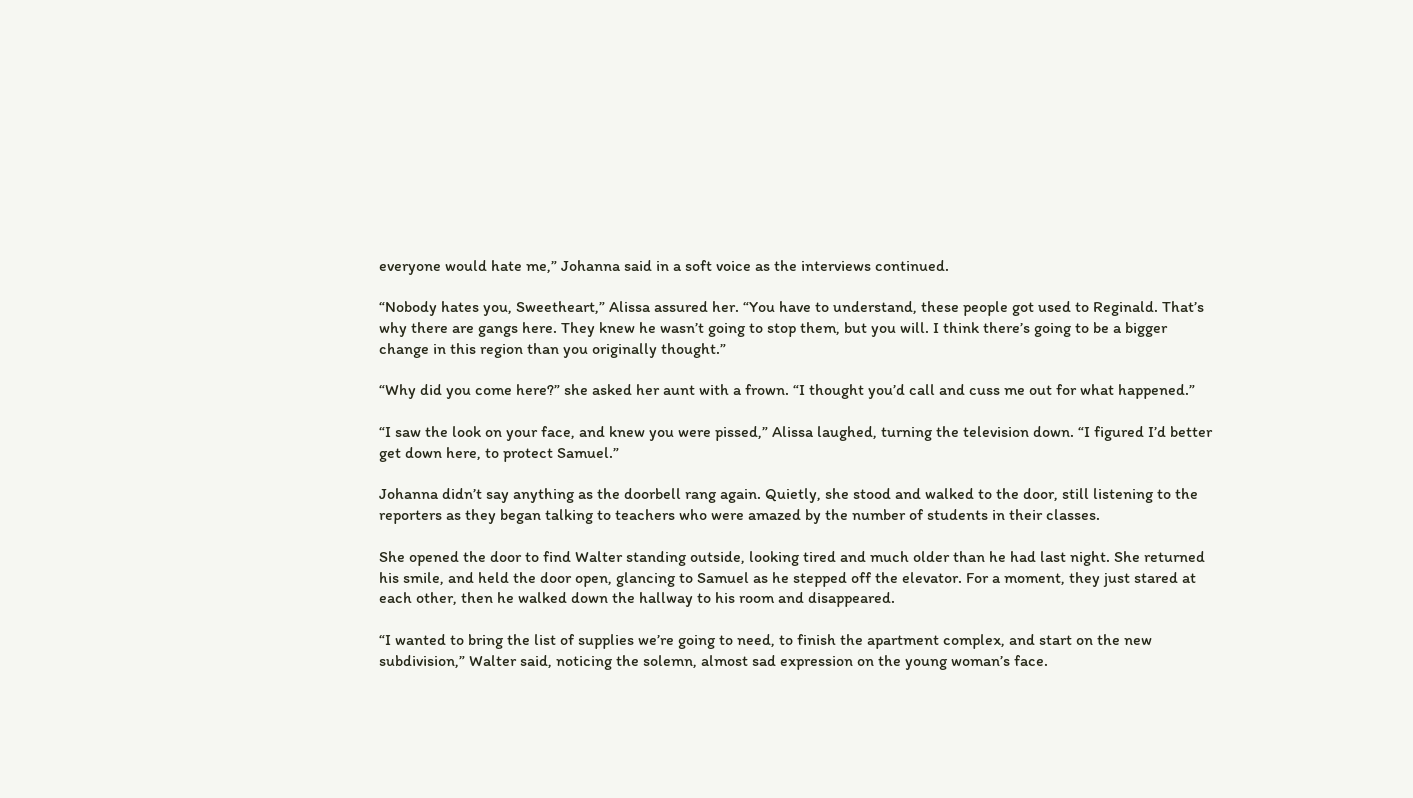everyone would hate me,” Johanna said in a soft voice as the interviews continued.

“Nobody hates you, Sweetheart,” Alissa assured her. “You have to understand, these people got used to Reginald. That’s why there are gangs here. They knew he wasn’t going to stop them, but you will. I think there’s going to be a bigger change in this region than you originally thought.”

“Why did you come here?” she asked her aunt with a frown. “I thought you’d call and cuss me out for what happened.”

“I saw the look on your face, and knew you were pissed,” Alissa laughed, turning the television down. “I figured I’d better get down here, to protect Samuel.”

Johanna didn’t say anything as the doorbell rang again. Quietly, she stood and walked to the door, still listening to the reporters as they began talking to teachers who were amazed by the number of students in their classes.

She opened the door to find Walter standing outside, looking tired and much older than he had last night. She returned his smile, and held the door open, glancing to Samuel as he stepped off the elevator. For a moment, they just stared at each other, then he walked down the hallway to his room and disappeared.

“I wanted to bring the list of supplies we’re going to need, to finish the apartment complex, and start on the new subdivision,” Walter said, noticing the solemn, almost sad expression on the young woman’s face.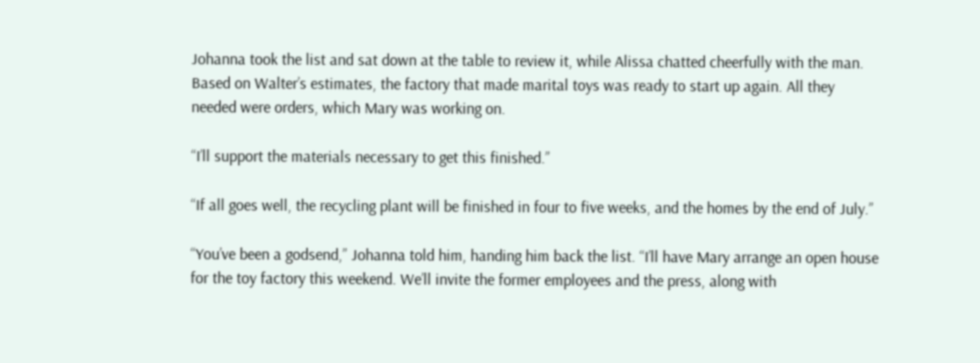Johanna took the list and sat down at the table to review it, while Alissa chatted cheerfully with the man. Based on Walter’s estimates, the factory that made marital toys was ready to start up again. All they needed were orders, which Mary was working on.

“I’ll support the materials necessary to get this finished.”

“If all goes well, the recycling plant will be finished in four to five weeks, and the homes by the end of July.”

“You’ve been a godsend,” Johanna told him, handing him back the list. “I’ll have Mary arrange an open house for the toy factory this weekend. We’ll invite the former employees and the press, along with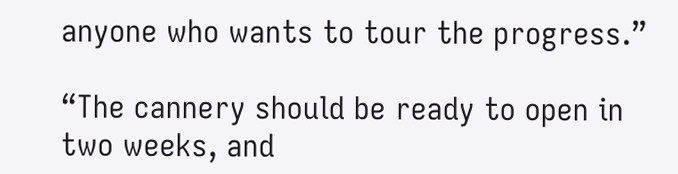anyone who wants to tour the progress.”

“The cannery should be ready to open in two weeks, and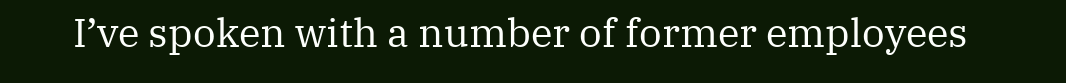I’ve spoken with a number of former employees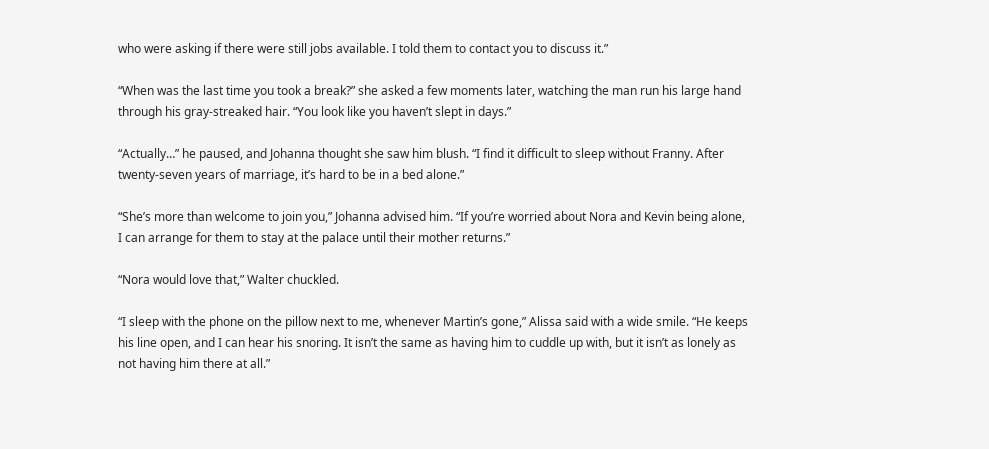who were asking if there were still jobs available. I told them to contact you to discuss it.”

“When was the last time you took a break?” she asked a few moments later, watching the man run his large hand through his gray-streaked hair. “You look like you haven’t slept in days.”

“Actually…” he paused, and Johanna thought she saw him blush. “I find it difficult to sleep without Franny. After twenty-seven years of marriage, it’s hard to be in a bed alone.”

“She’s more than welcome to join you,” Johanna advised him. “If you’re worried about Nora and Kevin being alone, I can arrange for them to stay at the palace until their mother returns.”

“Nora would love that,” Walter chuckled.

“I sleep with the phone on the pillow next to me, whenever Martin’s gone,” Alissa said with a wide smile. “He keeps his line open, and I can hear his snoring. It isn’t the same as having him to cuddle up with, but it isn’t as lonely as not having him there at all.”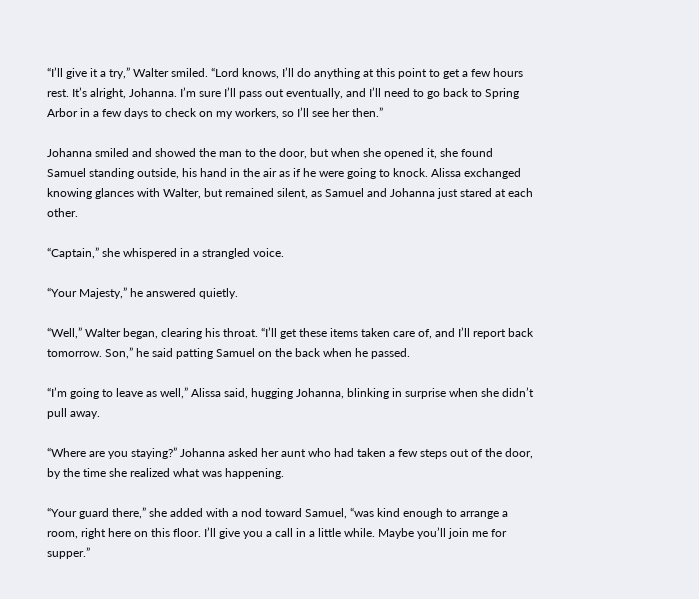“I’ll give it a try,” Walter smiled. “Lord knows, I’ll do anything at this point to get a few hours rest. It’s alright, Johanna. I’m sure I’ll pass out eventually, and I’ll need to go back to Spring Arbor in a few days to check on my workers, so I’ll see her then.”

Johanna smiled and showed the man to the door, but when she opened it, she found Samuel standing outside, his hand in the air as if he were going to knock. Alissa exchanged knowing glances with Walter, but remained silent, as Samuel and Johanna just stared at each other.

“Captain,” she whispered in a strangled voice.

“Your Majesty,” he answered quietly.

“Well,” Walter began, clearing his throat. “I’ll get these items taken care of, and I’ll report back tomorrow. Son,” he said patting Samuel on the back when he passed.

“I’m going to leave as well,” Alissa said, hugging Johanna, blinking in surprise when she didn’t pull away.

“Where are you staying?” Johanna asked her aunt who had taken a few steps out of the door, by the time she realized what was happening.

“Your guard there,” she added with a nod toward Samuel, “was kind enough to arrange a room, right here on this floor. I’ll give you a call in a little while. Maybe you’ll join me for supper.”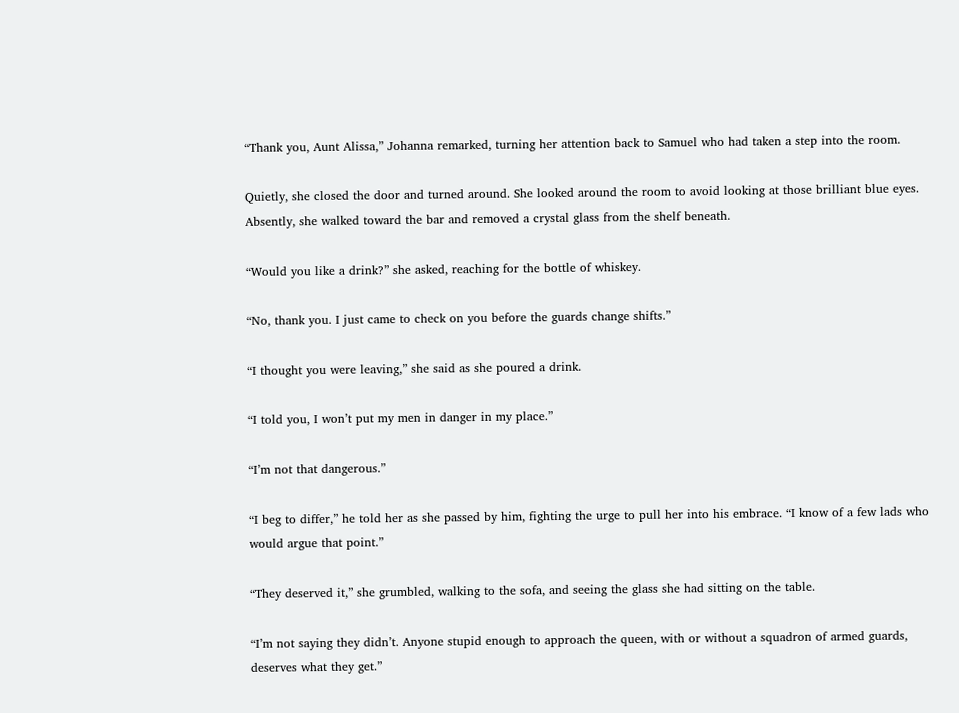“Thank you, Aunt Alissa,” Johanna remarked, turning her attention back to Samuel who had taken a step into the room.

Quietly, she closed the door and turned around. She looked around the room to avoid looking at those brilliant blue eyes. Absently, she walked toward the bar and removed a crystal glass from the shelf beneath.

“Would you like a drink?” she asked, reaching for the bottle of whiskey.

“No, thank you. I just came to check on you before the guards change shifts.”

“I thought you were leaving,” she said as she poured a drink.

“I told you, I won’t put my men in danger in my place.”

“I’m not that dangerous.”

“I beg to differ,” he told her as she passed by him, fighting the urge to pull her into his embrace. “I know of a few lads who would argue that point.”

“They deserved it,” she grumbled, walking to the sofa, and seeing the glass she had sitting on the table.

“I’m not saying they didn’t. Anyone stupid enough to approach the queen, with or without a squadron of armed guards, deserves what they get.”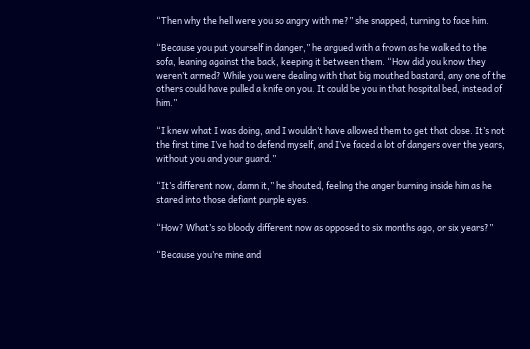“Then why the hell were you so angry with me?” she snapped, turning to face him.

“Because you put yourself in danger,” he argued with a frown as he walked to the sofa, leaning against the back, keeping it between them. “How did you know they weren’t armed? While you were dealing with that big mouthed bastard, any one of the others could have pulled a knife on you. It could be you in that hospital bed, instead of him.”

“I knew what I was doing, and I wouldn’t have allowed them to get that close. It’s not the first time I’ve had to defend myself, and I’ve faced a lot of dangers over the years, without you and your guard.”

“It’s different now, damn it,” he shouted, feeling the anger burning inside him as he stared into those defiant purple eyes.

“How? What’s so bloody different now as opposed to six months ago, or six years?”

“Because you’re mine and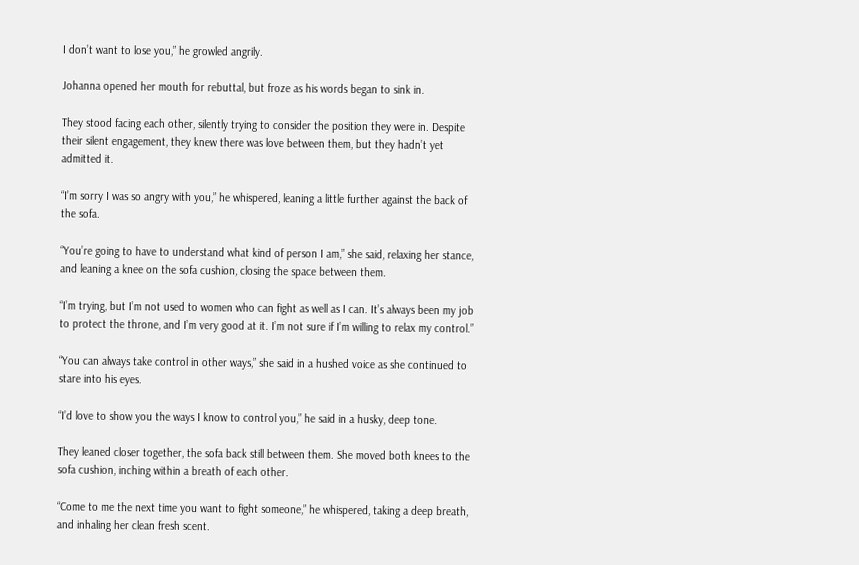I don’t want to lose you,” he growled angrily.

Johanna opened her mouth for rebuttal, but froze as his words began to sink in.

They stood facing each other, silently trying to consider the position they were in. Despite their silent engagement, they knew there was love between them, but they hadn’t yet admitted it.

“I’m sorry I was so angry with you,” he whispered, leaning a little further against the back of the sofa.

“You’re going to have to understand what kind of person I am,” she said, relaxing her stance, and leaning a knee on the sofa cushion, closing the space between them.

“I’m trying, but I’m not used to women who can fight as well as I can. It’s always been my job to protect the throne, and I’m very good at it. I’m not sure if I’m willing to relax my control.”

“You can always take control in other ways,” she said in a hushed voice as she continued to stare into his eyes.

“I’d love to show you the ways I know to control you,” he said in a husky, deep tone.

They leaned closer together, the sofa back still between them. She moved both knees to the sofa cushion, inching within a breath of each other.

“Come to me the next time you want to fight someone,” he whispered, taking a deep breath, and inhaling her clean fresh scent.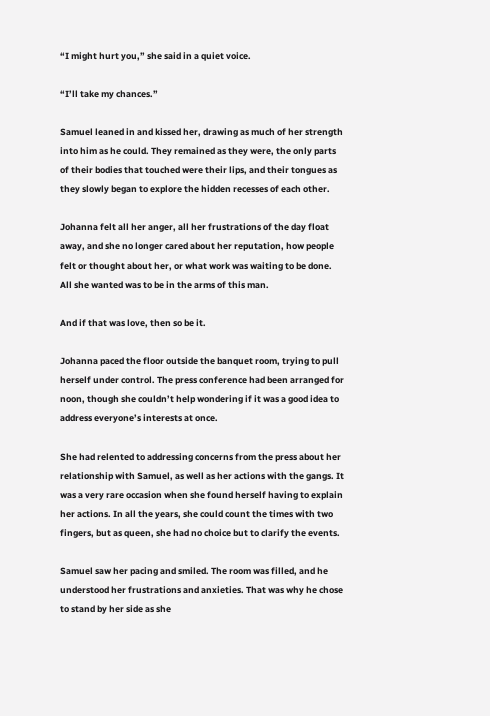“I might hurt you,” she said in a quiet voice.

“I’ll take my chances.”

Samuel leaned in and kissed her, drawing as much of her strength into him as he could. They remained as they were, the only parts of their bodies that touched were their lips, and their tongues as they slowly began to explore the hidden recesses of each other.

Johanna felt all her anger, all her frustrations of the day float away, and she no longer cared about her reputation, how people felt or thought about her, or what work was waiting to be done. All she wanted was to be in the arms of this man.

And if that was love, then so be it.

Johanna paced the floor outside the banquet room, trying to pull herself under control. The press conference had been arranged for noon, though she couldn’t help wondering if it was a good idea to address everyone’s interests at once.

She had relented to addressing concerns from the press about her relationship with Samuel, as well as her actions with the gangs. It was a very rare occasion when she found herself having to explain her actions. In all the years, she could count the times with two fingers, but as queen, she had no choice but to clarify the events.

Samuel saw her pacing and smiled. The room was filled, and he understood her frustrations and anxieties. That was why he chose to stand by her side as she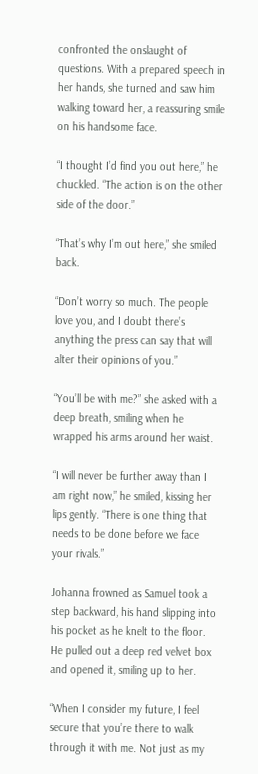confronted the onslaught of questions. With a prepared speech in her hands, she turned and saw him walking toward her, a reassuring smile on his handsome face.

“I thought I’d find you out here,” he chuckled. “The action is on the other side of the door.”

“That’s why I’m out here,” she smiled back.

“Don’t worry so much. The people love you, and I doubt there’s anything the press can say that will alter their opinions of you.”

“You’ll be with me?” she asked with a deep breath, smiling when he wrapped his arms around her waist.

“I will never be further away than I am right now,” he smiled, kissing her lips gently. “There is one thing that needs to be done before we face your rivals.”

Johanna frowned as Samuel took a step backward, his hand slipping into his pocket as he knelt to the floor. He pulled out a deep red velvet box and opened it, smiling up to her.

“When I consider my future, I feel secure that you’re there to walk through it with me. Not just as my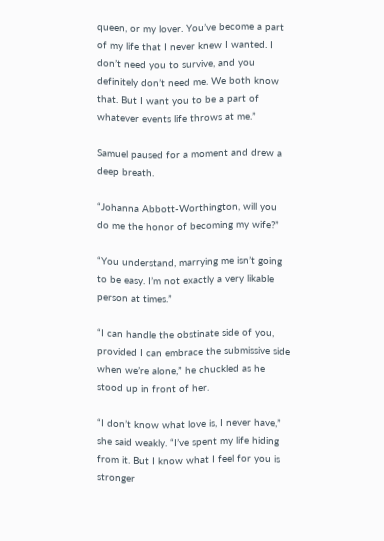queen, or my lover. You’ve become a part of my life that I never knew I wanted. I don’t need you to survive, and you definitely don’t need me. We both know that. But I want you to be a part of whatever events life throws at me.”

Samuel paused for a moment and drew a deep breath.

“Johanna Abbott-Worthington, will you do me the honor of becoming my wife?”

“You understand, marrying me isn’t going to be easy. I’m not exactly a very likable person at times.”

“I can handle the obstinate side of you, provided I can embrace the submissive side when we’re alone,” he chuckled as he stood up in front of her.

“I don’t know what love is, I never have,” she said weakly. “I’ve spent my life hiding from it. But I know what I feel for you is stronger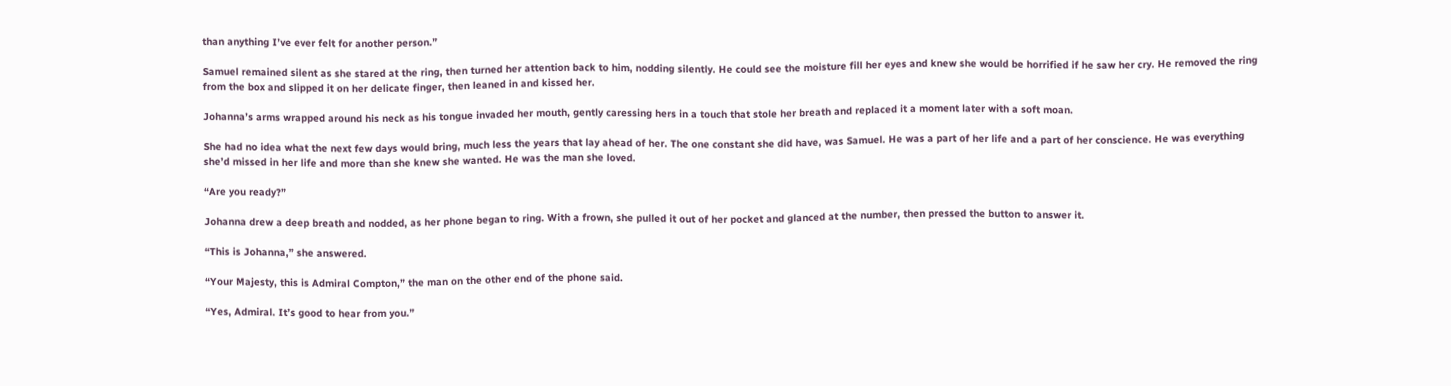than anything I’ve ever felt for another person.”

Samuel remained silent as she stared at the ring, then turned her attention back to him, nodding silently. He could see the moisture fill her eyes and knew she would be horrified if he saw her cry. He removed the ring from the box and slipped it on her delicate finger, then leaned in and kissed her.

Johanna’s arms wrapped around his neck as his tongue invaded her mouth, gently caressing hers in a touch that stole her breath and replaced it a moment later with a soft moan.

She had no idea what the next few days would bring, much less the years that lay ahead of her. The one constant she did have, was Samuel. He was a part of her life and a part of her conscience. He was everything she’d missed in her life and more than she knew she wanted. He was the man she loved.

“Are you ready?”

Johanna drew a deep breath and nodded, as her phone began to ring. With a frown, she pulled it out of her pocket and glanced at the number, then pressed the button to answer it.

“This is Johanna,” she answered.

“Your Majesty, this is Admiral Compton,” the man on the other end of the phone said.

“Yes, Admiral. It’s good to hear from you.”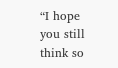“I hope you still think so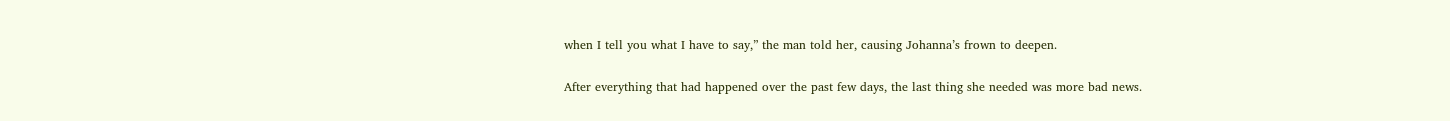when I tell you what I have to say,” the man told her, causing Johanna’s frown to deepen.

After everything that had happened over the past few days, the last thing she needed was more bad news.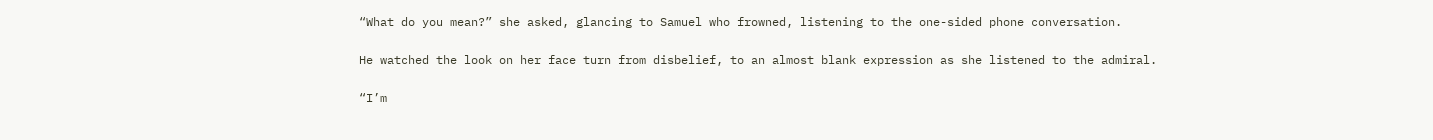“What do you mean?” she asked, glancing to Samuel who frowned, listening to the one-sided phone conversation.

He watched the look on her face turn from disbelief, to an almost blank expression as she listened to the admiral.

“I’m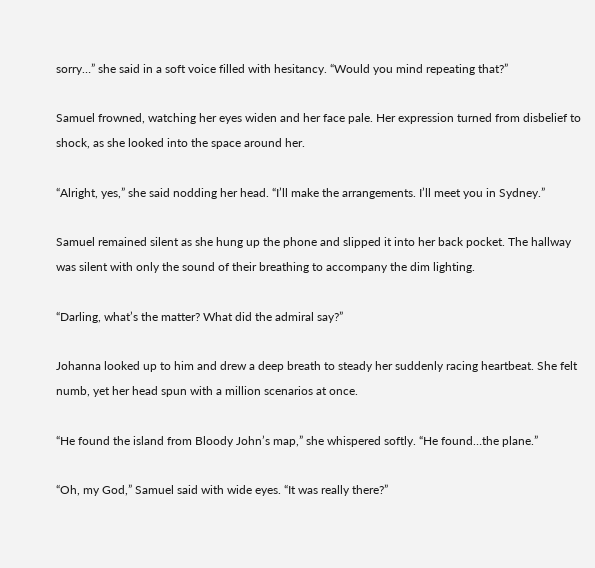sorry…” she said in a soft voice filled with hesitancy. “Would you mind repeating that?”

Samuel frowned, watching her eyes widen and her face pale. Her expression turned from disbelief to shock, as she looked into the space around her.

“Alright, yes,” she said nodding her head. “I’ll make the arrangements. I’ll meet you in Sydney.”

Samuel remained silent as she hung up the phone and slipped it into her back pocket. The hallway was silent with only the sound of their breathing to accompany the dim lighting.

“Darling, what’s the matter? What did the admiral say?”

Johanna looked up to him and drew a deep breath to steady her suddenly racing heartbeat. She felt numb, yet her head spun with a million scenarios at once.

“He found the island from Bloody John’s map,” she whispered softly. “He found…the plane.”

“Oh, my God,” Samuel said with wide eyes. “It was really there?”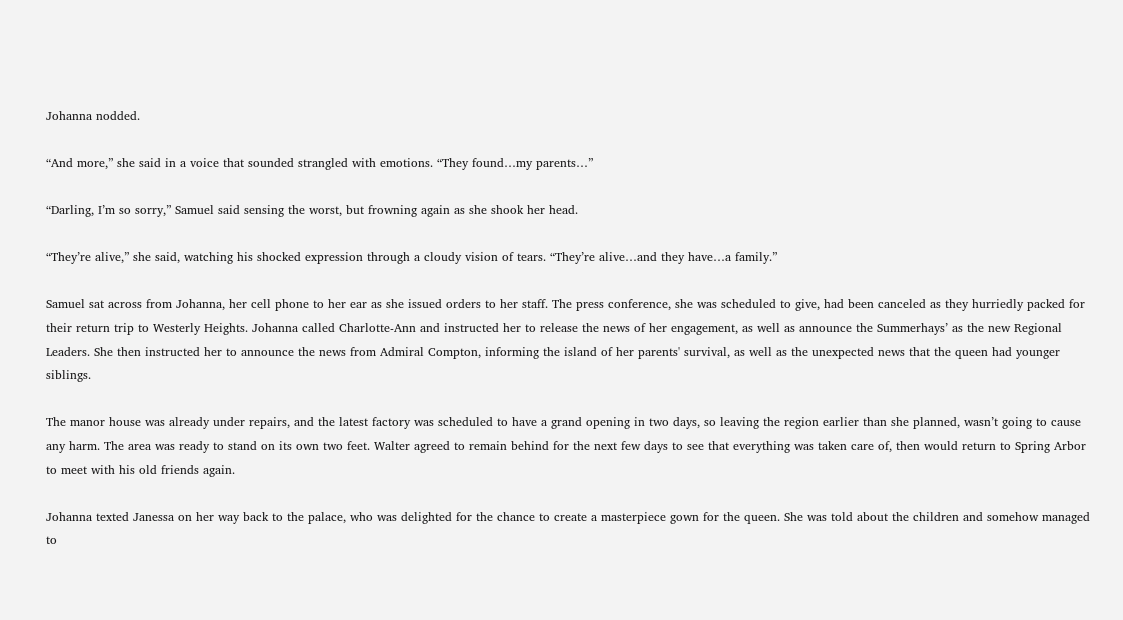Johanna nodded.

“And more,” she said in a voice that sounded strangled with emotions. “They found…my parents…”

“Darling, I’m so sorry,” Samuel said sensing the worst, but frowning again as she shook her head.

“They’re alive,” she said, watching his shocked expression through a cloudy vision of tears. “They’re alive…and they have…a family.”

Samuel sat across from Johanna, her cell phone to her ear as she issued orders to her staff. The press conference, she was scheduled to give, had been canceled as they hurriedly packed for their return trip to Westerly Heights. Johanna called Charlotte-Ann and instructed her to release the news of her engagement, as well as announce the Summerhays’ as the new Regional Leaders. She then instructed her to announce the news from Admiral Compton, informing the island of her parents' survival, as well as the unexpected news that the queen had younger siblings.

The manor house was already under repairs, and the latest factory was scheduled to have a grand opening in two days, so leaving the region earlier than she planned, wasn’t going to cause any harm. The area was ready to stand on its own two feet. Walter agreed to remain behind for the next few days to see that everything was taken care of, then would return to Spring Arbor to meet with his old friends again.

Johanna texted Janessa on her way back to the palace, who was delighted for the chance to create a masterpiece gown for the queen. She was told about the children and somehow managed to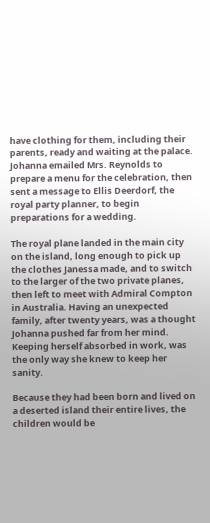have clothing for them, including their parents, ready and waiting at the palace. Johanna emailed Mrs. Reynolds to prepare a menu for the celebration, then sent a message to Ellis Deerdorf, the royal party planner, to begin preparations for a wedding.

The royal plane landed in the main city on the island, long enough to pick up the clothes Janessa made, and to switch to the larger of the two private planes, then left to meet with Admiral Compton in Australia. Having an unexpected family, after twenty years, was a thought Johanna pushed far from her mind. Keeping herself absorbed in work, was the only way she knew to keep her sanity.

Because they had been born and lived on a deserted island their entire lives, the children would be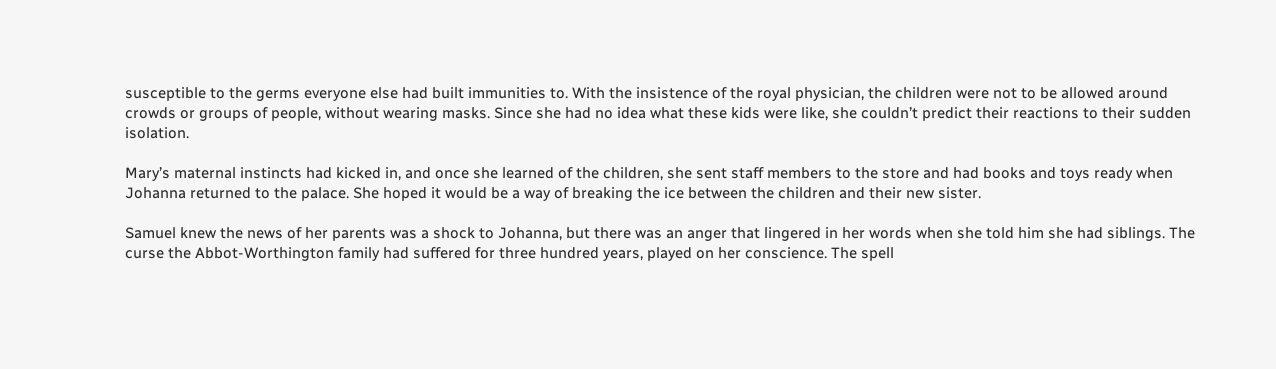susceptible to the germs everyone else had built immunities to. With the insistence of the royal physician, the children were not to be allowed around crowds or groups of people, without wearing masks. Since she had no idea what these kids were like, she couldn’t predict their reactions to their sudden isolation.

Mary’s maternal instincts had kicked in, and once she learned of the children, she sent staff members to the store and had books and toys ready when Johanna returned to the palace. She hoped it would be a way of breaking the ice between the children and their new sister.

Samuel knew the news of her parents was a shock to Johanna, but there was an anger that lingered in her words when she told him she had siblings. The curse the Abbot-Worthington family had suffered for three hundred years, played on her conscience. The spell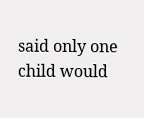said only one child would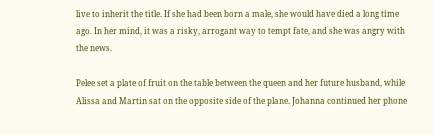live to inherit the title. If she had been born a male, she would have died a long time ago. In her mind, it was a risky, arrogant way to tempt fate, and she was angry with the news.

Pelee set a plate of fruit on the table between the queen and her future husband, while Alissa and Martin sat on the opposite side of the plane. Johanna continued her phone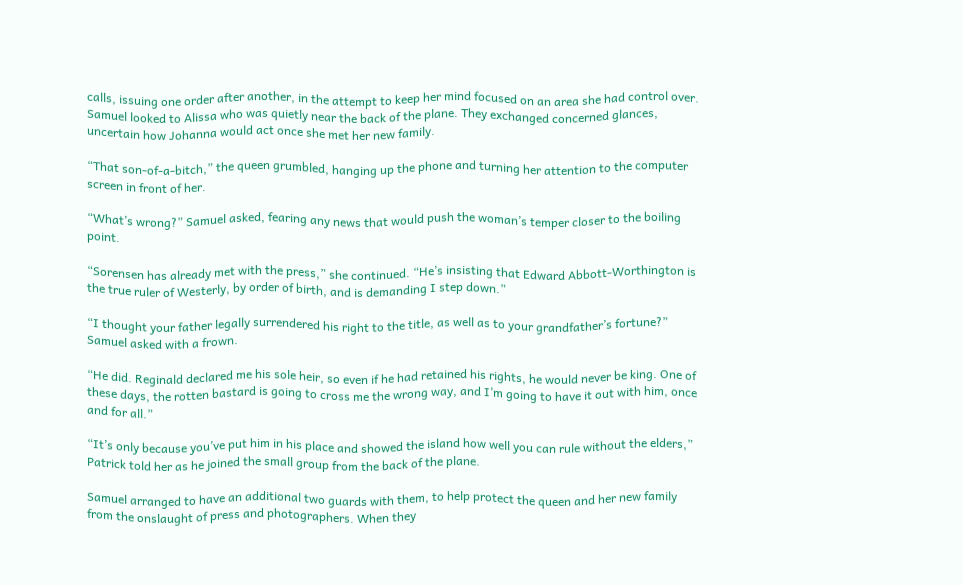calls, issuing one order after another, in the attempt to keep her mind focused on an area she had control over. Samuel looked to Alissa who was quietly near the back of the plane. They exchanged concerned glances, uncertain how Johanna would act once she met her new family.

“That son-of-a-bitch,” the queen grumbled, hanging up the phone and turning her attention to the computer screen in front of her.

“What’s wrong?” Samuel asked, fearing any news that would push the woman’s temper closer to the boiling point.

“Sorensen has already met with the press,” she continued. “He’s insisting that Edward Abbott-Worthington is the true ruler of Westerly, by order of birth, and is demanding I step down.”

“I thought your father legally surrendered his right to the title, as well as to your grandfather’s fortune?” Samuel asked with a frown.

“He did. Reginald declared me his sole heir, so even if he had retained his rights, he would never be king. One of these days, the rotten bastard is going to cross me the wrong way, and I’m going to have it out with him, once and for all.”

“It’s only because you’ve put him in his place and showed the island how well you can rule without the elders,” Patrick told her as he joined the small group from the back of the plane.

Samuel arranged to have an additional two guards with them, to help protect the queen and her new family from the onslaught of press and photographers. When they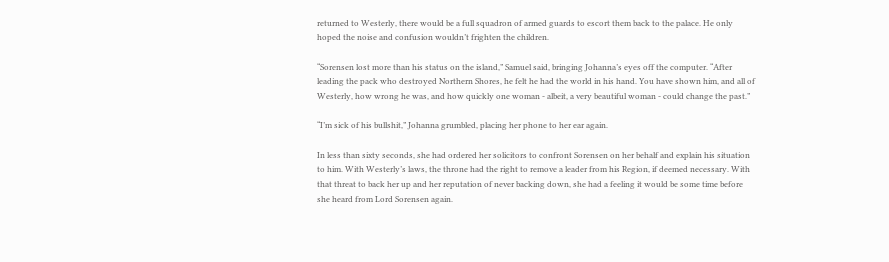returned to Westerly, there would be a full squadron of armed guards to escort them back to the palace. He only hoped the noise and confusion wouldn’t frighten the children.

“Sorensen lost more than his status on the island,” Samuel said, bringing Johanna’s eyes off the computer. “After leading the pack who destroyed Northern Shores, he felt he had the world in his hand. You have shown him, and all of Westerly, how wrong he was, and how quickly one woman - albeit, a very beautiful woman - could change the past.”

“I’m sick of his bullshit,” Johanna grumbled, placing her phone to her ear again.

In less than sixty seconds, she had ordered her solicitors to confront Sorensen on her behalf and explain his situation to him. With Westerly’s laws, the throne had the right to remove a leader from his Region, if deemed necessary. With that threat to back her up and her reputation of never backing down, she had a feeling it would be some time before she heard from Lord Sorensen again.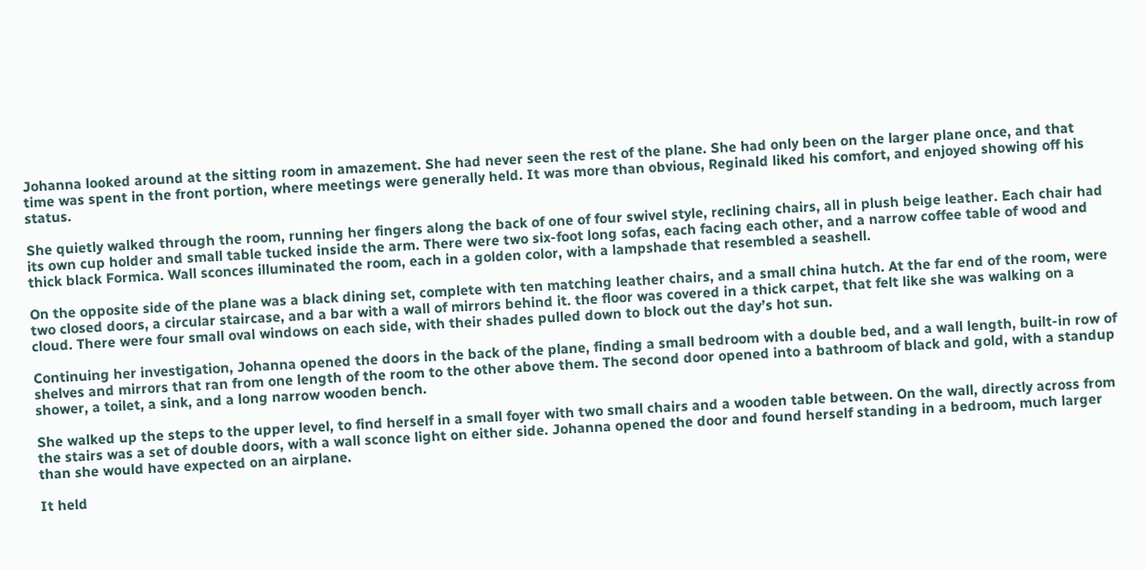Johanna looked around at the sitting room in amazement. She had never seen the rest of the plane. She had only been on the larger plane once, and that time was spent in the front portion, where meetings were generally held. It was more than obvious, Reginald liked his comfort, and enjoyed showing off his status.

She quietly walked through the room, running her fingers along the back of one of four swivel style, reclining chairs, all in plush beige leather. Each chair had its own cup holder and small table tucked inside the arm. There were two six-foot long sofas, each facing each other, and a narrow coffee table of wood and thick black Formica. Wall sconces illuminated the room, each in a golden color, with a lampshade that resembled a seashell.

On the opposite side of the plane was a black dining set, complete with ten matching leather chairs, and a small china hutch. At the far end of the room, were two closed doors, a circular staircase, and a bar with a wall of mirrors behind it. the floor was covered in a thick carpet, that felt like she was walking on a cloud. There were four small oval windows on each side, with their shades pulled down to block out the day’s hot sun.

Continuing her investigation, Johanna opened the doors in the back of the plane, finding a small bedroom with a double bed, and a wall length, built-in row of shelves and mirrors that ran from one length of the room to the other above them. The second door opened into a bathroom of black and gold, with a standup shower, a toilet, a sink, and a long narrow wooden bench.

She walked up the steps to the upper level, to find herself in a small foyer with two small chairs and a wooden table between. On the wall, directly across from the stairs was a set of double doors, with a wall sconce light on either side. Johanna opened the door and found herself standing in a bedroom, much larger than she would have expected on an airplane.

It held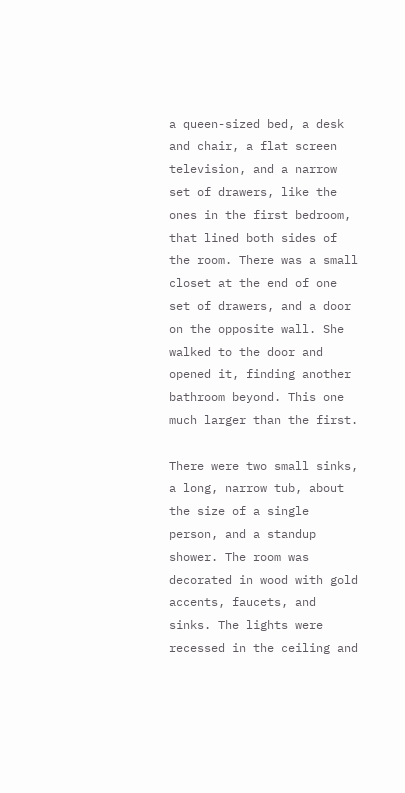a queen-sized bed, a desk and chair, a flat screen television, and a narrow set of drawers, like the ones in the first bedroom, that lined both sides of the room. There was a small closet at the end of one set of drawers, and a door on the opposite wall. She walked to the door and opened it, finding another bathroom beyond. This one much larger than the first.

There were two small sinks, a long, narrow tub, about the size of a single person, and a standup shower. The room was decorated in wood with gold accents, faucets, and sinks. The lights were recessed in the ceiling and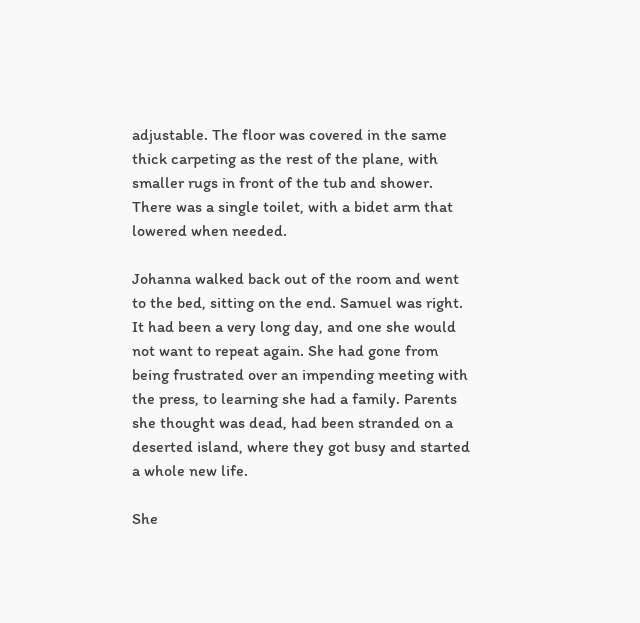adjustable. The floor was covered in the same thick carpeting as the rest of the plane, with smaller rugs in front of the tub and shower. There was a single toilet, with a bidet arm that lowered when needed.

Johanna walked back out of the room and went to the bed, sitting on the end. Samuel was right. It had been a very long day, and one she would not want to repeat again. She had gone from being frustrated over an impending meeting with the press, to learning she had a family. Parents she thought was dead, had been stranded on a deserted island, where they got busy and started a whole new life.

She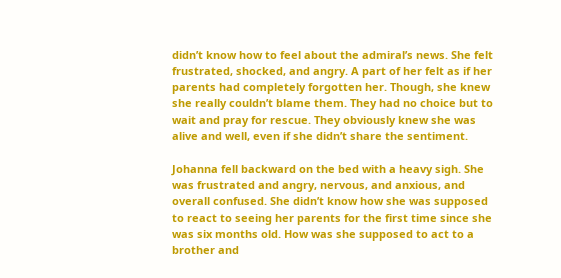didn’t know how to feel about the admiral’s news. She felt frustrated, shocked, and angry. A part of her felt as if her parents had completely forgotten her. Though, she knew she really couldn’t blame them. They had no choice but to wait and pray for rescue. They obviously knew she was alive and well, even if she didn’t share the sentiment.

Johanna fell backward on the bed with a heavy sigh. She was frustrated and angry, nervous, and anxious, and overall confused. She didn’t know how she was supposed to react to seeing her parents for the first time since she was six months old. How was she supposed to act to a brother and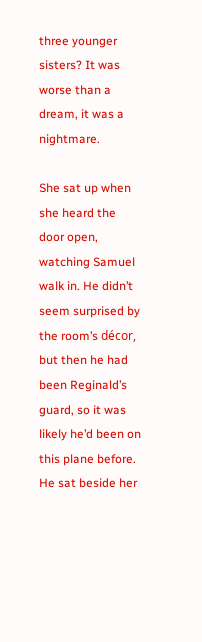three younger sisters? It was worse than a dream, it was a nightmare.

She sat up when she heard the door open, watching Samuel walk in. He didn’t seem surprised by the room’s décor, but then he had been Reginald’s guard, so it was likely he’d been on this plane before. He sat beside her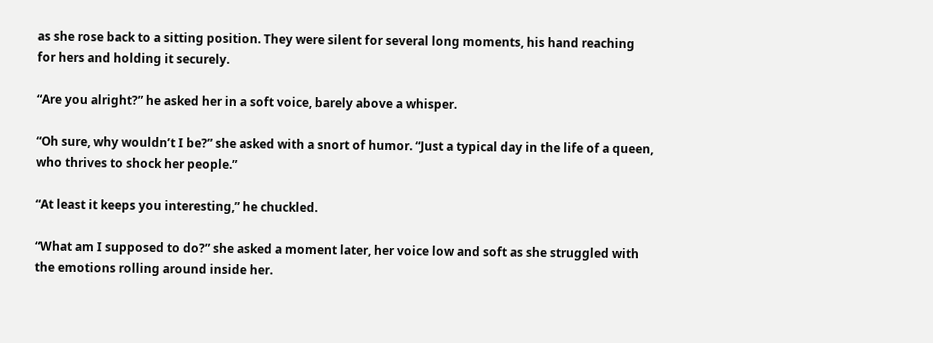as she rose back to a sitting position. They were silent for several long moments, his hand reaching for hers and holding it securely.

“Are you alright?” he asked her in a soft voice, barely above a whisper.

“Oh sure, why wouldn’t I be?” she asked with a snort of humor. “Just a typical day in the life of a queen, who thrives to shock her people.”

“At least it keeps you interesting,” he chuckled.

“What am I supposed to do?” she asked a moment later, her voice low and soft as she struggled with the emotions rolling around inside her.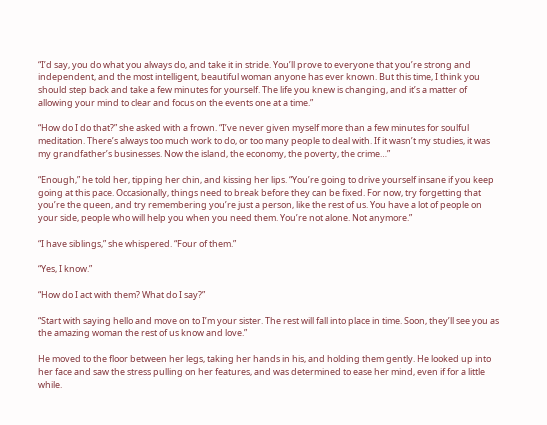“I’d say, you do what you always do, and take it in stride. You’ll prove to everyone that you’re strong and independent, and the most intelligent, beautiful woman anyone has ever known. But this time, I think you should step back and take a few minutes for yourself. The life you knew is changing, and it’s a matter of allowing your mind to clear and focus on the events one at a time.”

“How do I do that?” she asked with a frown. “I’ve never given myself more than a few minutes for soulful meditation. There’s always too much work to do, or too many people to deal with. If it wasn’t my studies, it was my grandfather’s businesses. Now the island, the economy, the poverty, the crime…”

“Enough,” he told her, tipping her chin, and kissing her lips. “You’re going to drive yourself insane if you keep going at this pace. Occasionally, things need to break before they can be fixed. For now, try forgetting that you’re the queen, and try remembering you’re just a person, like the rest of us. You have a lot of people on your side, people who will help you when you need them. You’re not alone. Not anymore.”

“I have siblings,” she whispered. “Four of them.”

“Yes, I know.”

“How do I act with them? What do I say?”

“Start with saying hello and move on to I’m your sister. The rest will fall into place in time. Soon, they’ll see you as the amazing woman the rest of us know and love.”

He moved to the floor between her legs, taking her hands in his, and holding them gently. He looked up into her face and saw the stress pulling on her features, and was determined to ease her mind, even if for a little while.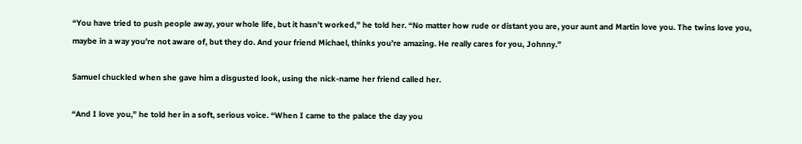“You have tried to push people away, your whole life, but it hasn’t worked,” he told her. “No matter how rude or distant you are, your aunt and Martin love you. The twins love you, maybe in a way you’re not aware of, but they do. And your friend Michael, thinks you’re amazing. He really cares for you, Johnny.”

Samuel chuckled when she gave him a disgusted look, using the nick-name her friend called her.

“And I love you,” he told her in a soft, serious voice. “When I came to the palace the day you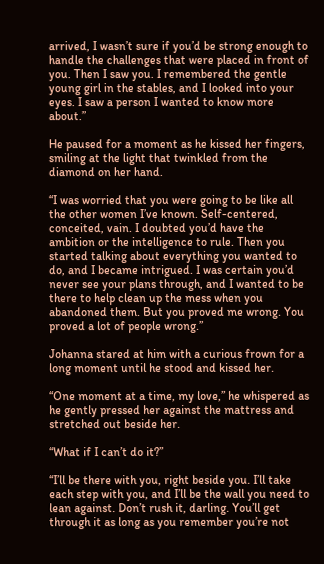arrived, I wasn’t sure if you’d be strong enough to handle the challenges that were placed in front of you. Then I saw you. I remembered the gentle young girl in the stables, and I looked into your eyes. I saw a person I wanted to know more about.”

He paused for a moment as he kissed her fingers, smiling at the light that twinkled from the diamond on her hand.

“I was worried that you were going to be like all the other women I’ve known. Self-centered, conceited, vain. I doubted you’d have the ambition or the intelligence to rule. Then you started talking about everything you wanted to do, and I became intrigued. I was certain you’d never see your plans through, and I wanted to be there to help clean up the mess when you abandoned them. But you proved me wrong. You proved a lot of people wrong.”

Johanna stared at him with a curious frown for a long moment until he stood and kissed her.

“One moment at a time, my love,” he whispered as he gently pressed her against the mattress and stretched out beside her.

“What if I can’t do it?”

“I’ll be there with you, right beside you. I’ll take each step with you, and I’ll be the wall you need to lean against. Don’t rush it, darling. You’ll get through it as long as you remember you’re not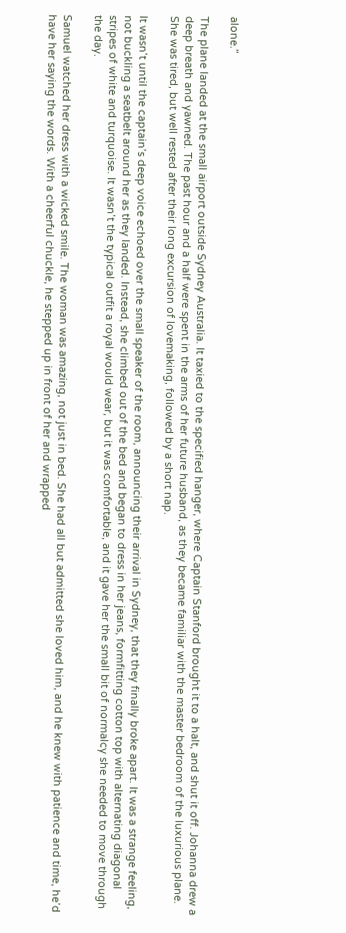alone.”

The plane landed at the small airport outside Sydney Australia. It taxied to the specified hanger, where Captain Stanford brought it to a halt, and shut it off. Johanna drew a deep breath and yawned. The past hour and a half were spent in the arms of her future husband, as they became familiar with the master bedroom of the luxurious plane. She was tired, but well rested after their long excursion of lovemaking, followed by a short nap.

It wasn’t until the captain’s deep voice echoed over the small speaker of the room, announcing their arrival in Sydney, that they finally broke apart. It was a strange feeling, not buckling a seatbelt around her as they landed. Instead, she climbed out of the bed and began to dress in her jeans, formfitting cotton top with alternating diagonal stripes of white and turquoise. It wasn’t the typical outfit a royal would wear, but it was comfortable, and it gave her the small bit of normalcy she needed to move through the day.

Samuel watched her dress with a wicked smile. The woman was amazing, not just in bed. She had all but admitted she loved him, and he knew with patience and time, he’d have her saying the words. With a cheerful chuckle, he stepped up in front of her and wrapped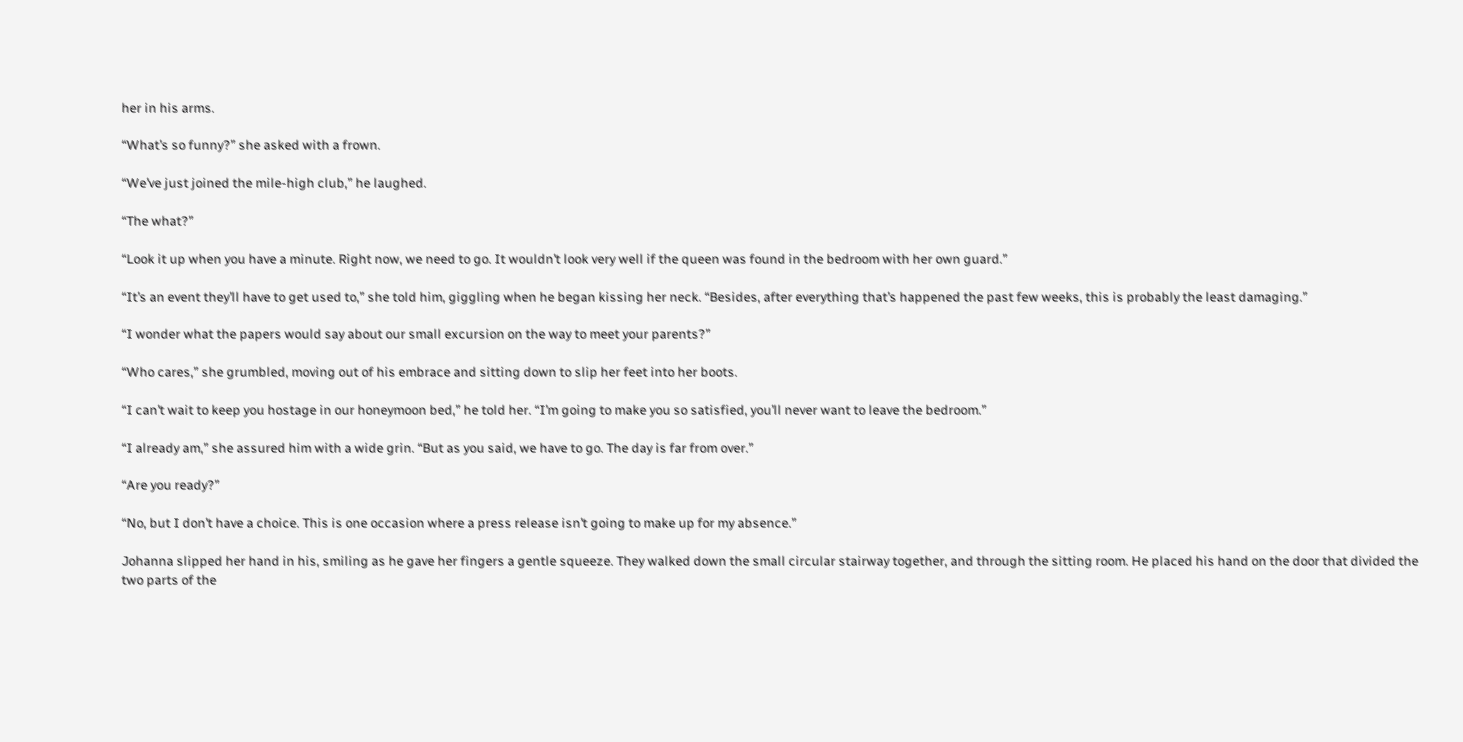her in his arms.

“What’s so funny?” she asked with a frown.

“We’ve just joined the mile-high club,” he laughed.

“The what?”

“Look it up when you have a minute. Right now, we need to go. It wouldn’t look very well if the queen was found in the bedroom with her own guard.”

“It’s an event they’ll have to get used to,” she told him, giggling when he began kissing her neck. “Besides, after everything that’s happened the past few weeks, this is probably the least damaging.”

“I wonder what the papers would say about our small excursion on the way to meet your parents?”

“Who cares,” she grumbled, moving out of his embrace and sitting down to slip her feet into her boots.

“I can’t wait to keep you hostage in our honeymoon bed,” he told her. “I’m going to make you so satisfied, you’ll never want to leave the bedroom.”

“I already am,” she assured him with a wide grin. “But as you said, we have to go. The day is far from over.”

“Are you ready?”

“No, but I don’t have a choice. This is one occasion where a press release isn’t going to make up for my absence.”

Johanna slipped her hand in his, smiling as he gave her fingers a gentle squeeze. They walked down the small circular stairway together, and through the sitting room. He placed his hand on the door that divided the two parts of the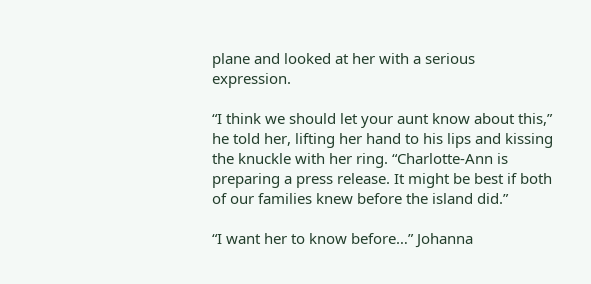plane and looked at her with a serious expression.

“I think we should let your aunt know about this,” he told her, lifting her hand to his lips and kissing the knuckle with her ring. “Charlotte-Ann is preparing a press release. It might be best if both of our families knew before the island did.”

“I want her to know before…” Johanna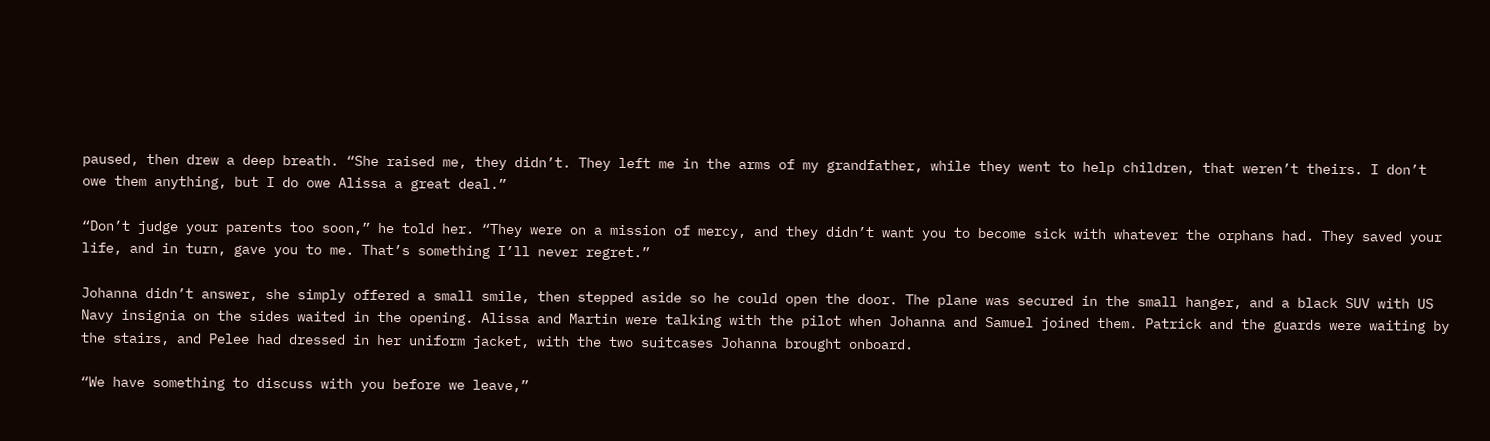paused, then drew a deep breath. “She raised me, they didn’t. They left me in the arms of my grandfather, while they went to help children, that weren’t theirs. I don’t owe them anything, but I do owe Alissa a great deal.”

“Don’t judge your parents too soon,” he told her. “They were on a mission of mercy, and they didn’t want you to become sick with whatever the orphans had. They saved your life, and in turn, gave you to me. That’s something I’ll never regret.”

Johanna didn’t answer, she simply offered a small smile, then stepped aside so he could open the door. The plane was secured in the small hanger, and a black SUV with US Navy insignia on the sides waited in the opening. Alissa and Martin were talking with the pilot when Johanna and Samuel joined them. Patrick and the guards were waiting by the stairs, and Pelee had dressed in her uniform jacket, with the two suitcases Johanna brought onboard.

“We have something to discuss with you before we leave,”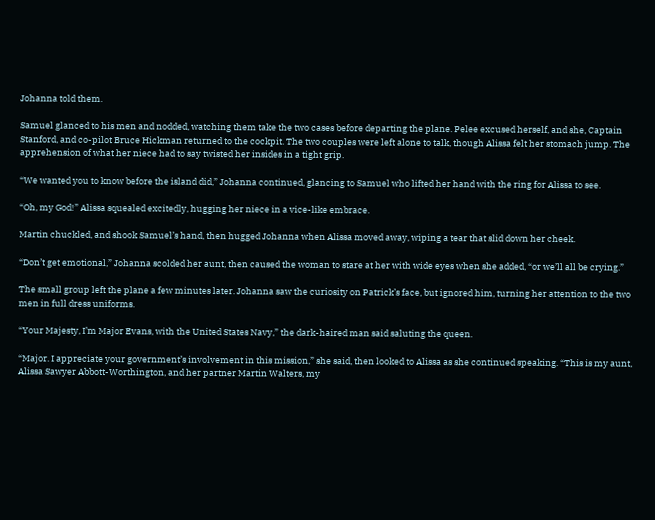Johanna told them.

Samuel glanced to his men and nodded, watching them take the two cases before departing the plane. Pelee excused herself, and she, Captain Stanford, and co-pilot Bruce Hickman returned to the cockpit. The two couples were left alone to talk, though Alissa felt her stomach jump. The apprehension of what her niece had to say twisted her insides in a tight grip.

“We wanted you to know before the island did,” Johanna continued, glancing to Samuel who lifted her hand with the ring for Alissa to see.

“Oh, my God!” Alissa squealed excitedly, hugging her niece in a vice-like embrace.

Martin chuckled, and shook Samuel’s hand, then hugged Johanna when Alissa moved away, wiping a tear that slid down her cheek.

“Don’t get emotional,” Johanna scolded her aunt, then caused the woman to stare at her with wide eyes when she added, “or we’ll all be crying.”

The small group left the plane a few minutes later. Johanna saw the curiosity on Patrick’s face, but ignored him, turning her attention to the two men in full dress uniforms.

“Your Majesty, I’m Major Evans, with the United States Navy,” the dark-haired man said saluting the queen.

“Major. I appreciate your government’s involvement in this mission,” she said, then looked to Alissa as she continued speaking. “This is my aunt, Alissa Sawyer Abbott-Worthington, and her partner Martin Walters, my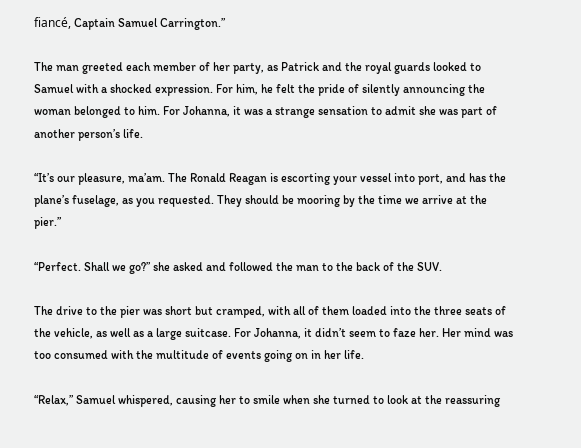fiancé, Captain Samuel Carrington.”

The man greeted each member of her party, as Patrick and the royal guards looked to Samuel with a shocked expression. For him, he felt the pride of silently announcing the woman belonged to him. For Johanna, it was a strange sensation to admit she was part of another person’s life.

“It’s our pleasure, ma’am. The Ronald Reagan is escorting your vessel into port, and has the plane’s fuselage, as you requested. They should be mooring by the time we arrive at the pier.”

“Perfect. Shall we go?” she asked and followed the man to the back of the SUV.

The drive to the pier was short but cramped, with all of them loaded into the three seats of the vehicle, as well as a large suitcase. For Johanna, it didn’t seem to faze her. Her mind was too consumed with the multitude of events going on in her life.

“Relax,” Samuel whispered, causing her to smile when she turned to look at the reassuring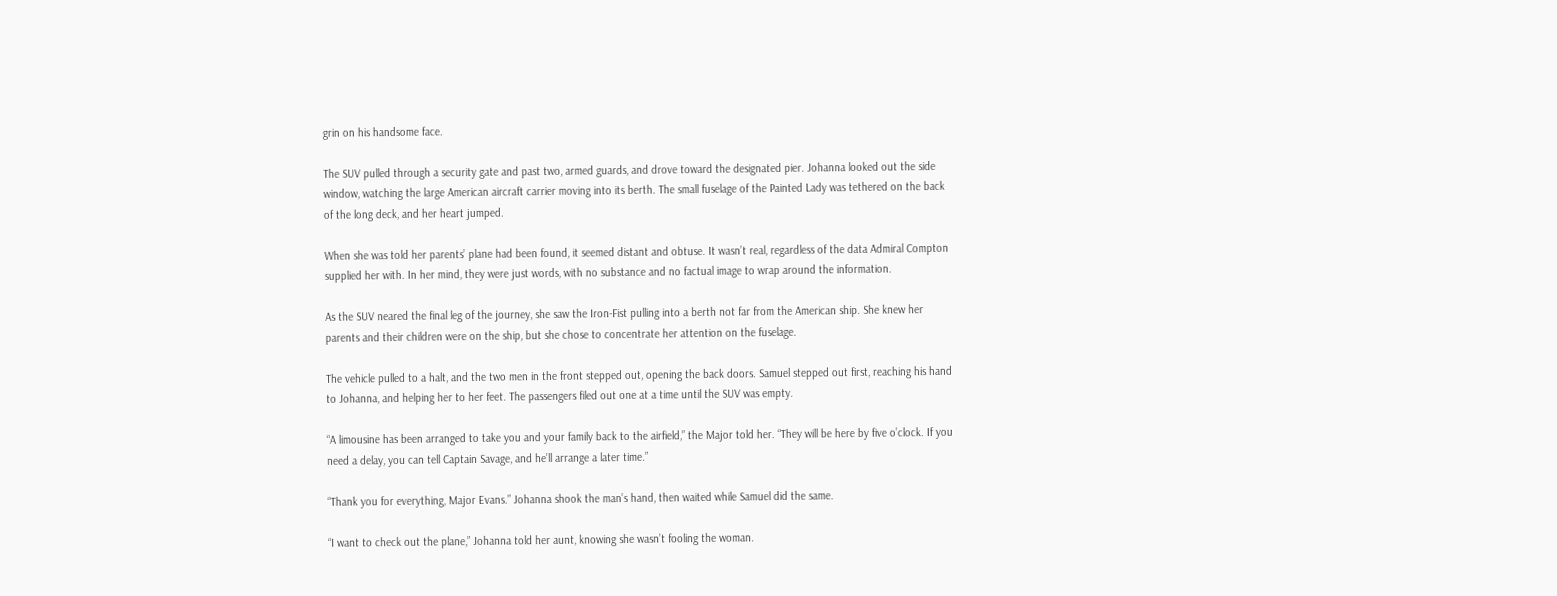grin on his handsome face.

The SUV pulled through a security gate and past two, armed guards, and drove toward the designated pier. Johanna looked out the side window, watching the large American aircraft carrier moving into its berth. The small fuselage of the Painted Lady was tethered on the back of the long deck, and her heart jumped.

When she was told her parents’ plane had been found, it seemed distant and obtuse. It wasn’t real, regardless of the data Admiral Compton supplied her with. In her mind, they were just words, with no substance and no factual image to wrap around the information.

As the SUV neared the final leg of the journey, she saw the Iron-Fist pulling into a berth not far from the American ship. She knew her parents and their children were on the ship, but she chose to concentrate her attention on the fuselage.

The vehicle pulled to a halt, and the two men in the front stepped out, opening the back doors. Samuel stepped out first, reaching his hand to Johanna, and helping her to her feet. The passengers filed out one at a time until the SUV was empty.

“A limousine has been arranged to take you and your family back to the airfield,” the Major told her. “They will be here by five o’clock. If you need a delay, you can tell Captain Savage, and he’ll arrange a later time.”

“Thank you for everything, Major Evans.” Johanna shook the man’s hand, then waited while Samuel did the same.

“I want to check out the plane,” Johanna told her aunt, knowing she wasn’t fooling the woman.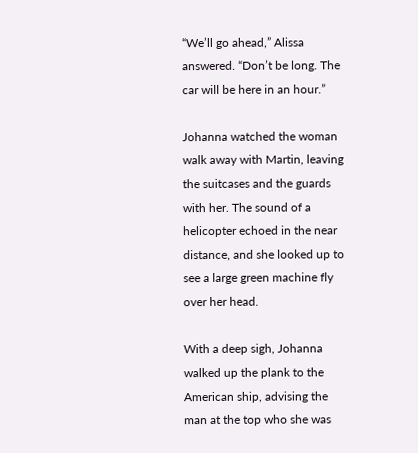“We’ll go ahead,” Alissa answered. “Don’t be long. The car will be here in an hour.”

Johanna watched the woman walk away with Martin, leaving the suitcases and the guards with her. The sound of a helicopter echoed in the near distance, and she looked up to see a large green machine fly over her head.

With a deep sigh, Johanna walked up the plank to the American ship, advising the man at the top who she was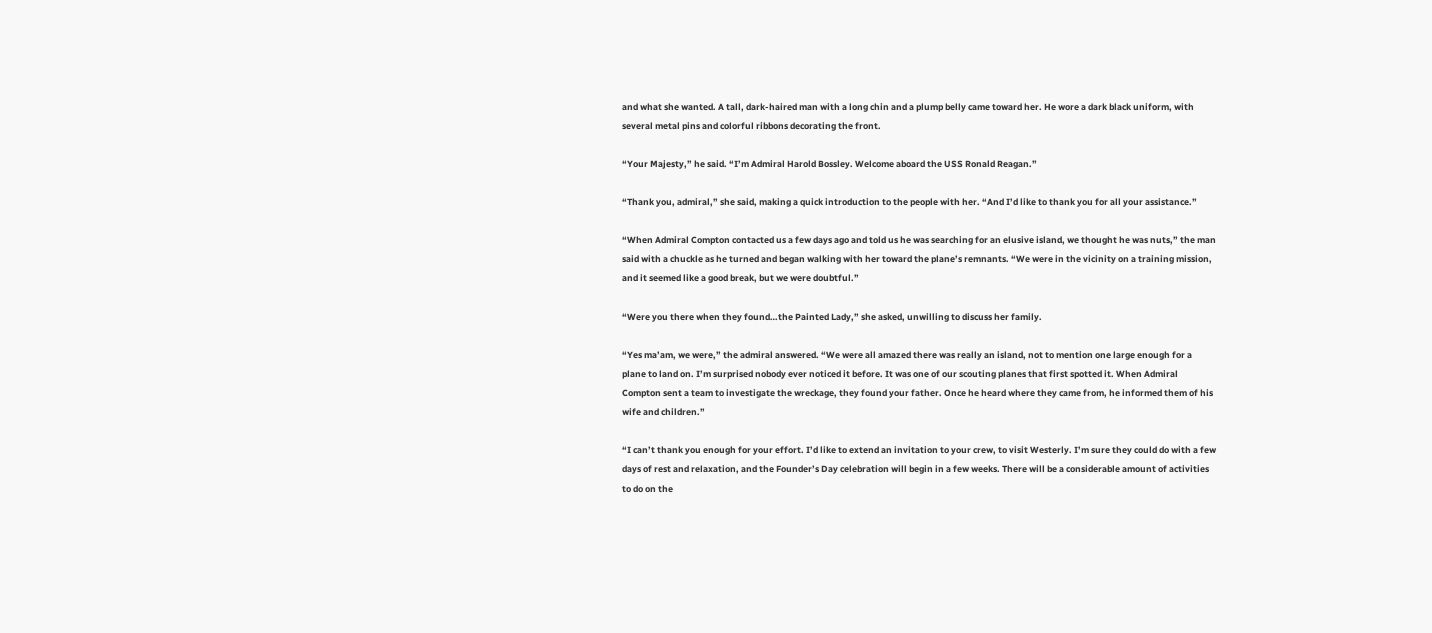and what she wanted. A tall, dark-haired man with a long chin and a plump belly came toward her. He wore a dark black uniform, with several metal pins and colorful ribbons decorating the front.

“Your Majesty,” he said. “I’m Admiral Harold Bossley. Welcome aboard the USS Ronald Reagan.”

“Thank you, admiral,” she said, making a quick introduction to the people with her. “And I’d like to thank you for all your assistance.”

“When Admiral Compton contacted us a few days ago and told us he was searching for an elusive island, we thought he was nuts,” the man said with a chuckle as he turned and began walking with her toward the plane’s remnants. “We were in the vicinity on a training mission, and it seemed like a good break, but we were doubtful.”

“Were you there when they found…the Painted Lady,” she asked, unwilling to discuss her family.

“Yes ma’am, we were,” the admiral answered. “We were all amazed there was really an island, not to mention one large enough for a plane to land on. I’m surprised nobody ever noticed it before. It was one of our scouting planes that first spotted it. When Admiral Compton sent a team to investigate the wreckage, they found your father. Once he heard where they came from, he informed them of his wife and children.”

“I can’t thank you enough for your effort. I’d like to extend an invitation to your crew, to visit Westerly. I’m sure they could do with a few days of rest and relaxation, and the Founder’s Day celebration will begin in a few weeks. There will be a considerable amount of activities to do on the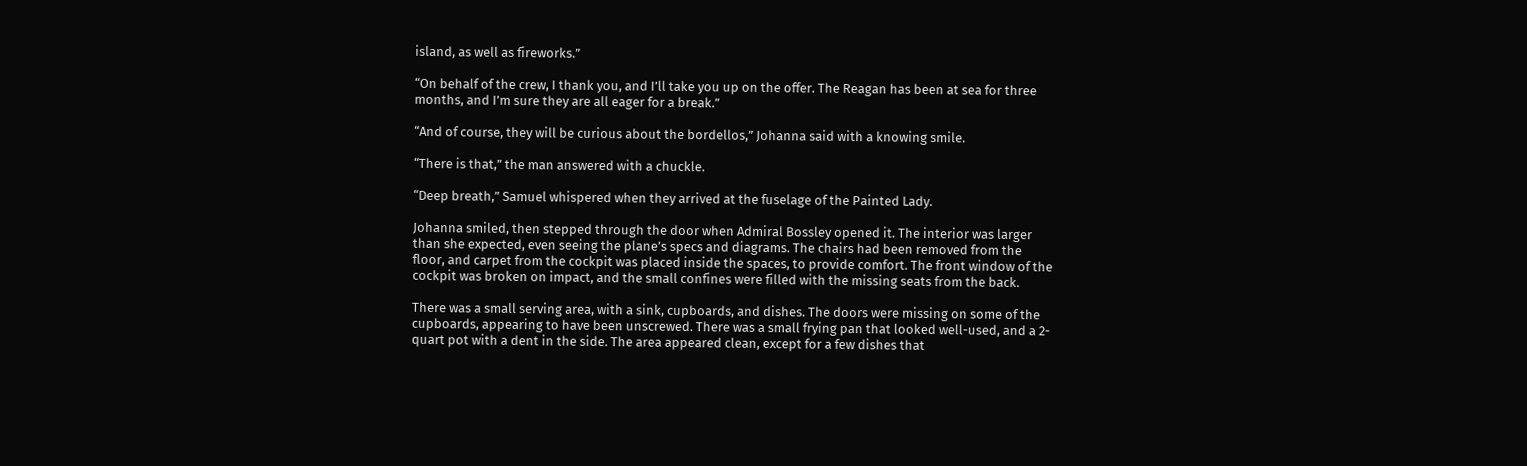island, as well as fireworks.”

“On behalf of the crew, I thank you, and I’ll take you up on the offer. The Reagan has been at sea for three months, and I’m sure they are all eager for a break.”

“And of course, they will be curious about the bordellos,” Johanna said with a knowing smile.

“There is that,” the man answered with a chuckle.

“Deep breath,” Samuel whispered when they arrived at the fuselage of the Painted Lady.

Johanna smiled, then stepped through the door when Admiral Bossley opened it. The interior was larger than she expected, even seeing the plane’s specs and diagrams. The chairs had been removed from the floor, and carpet from the cockpit was placed inside the spaces, to provide comfort. The front window of the cockpit was broken on impact, and the small confines were filled with the missing seats from the back.

There was a small serving area, with a sink, cupboards, and dishes. The doors were missing on some of the cupboards, appearing to have been unscrewed. There was a small frying pan that looked well-used, and a 2-quart pot with a dent in the side. The area appeared clean, except for a few dishes that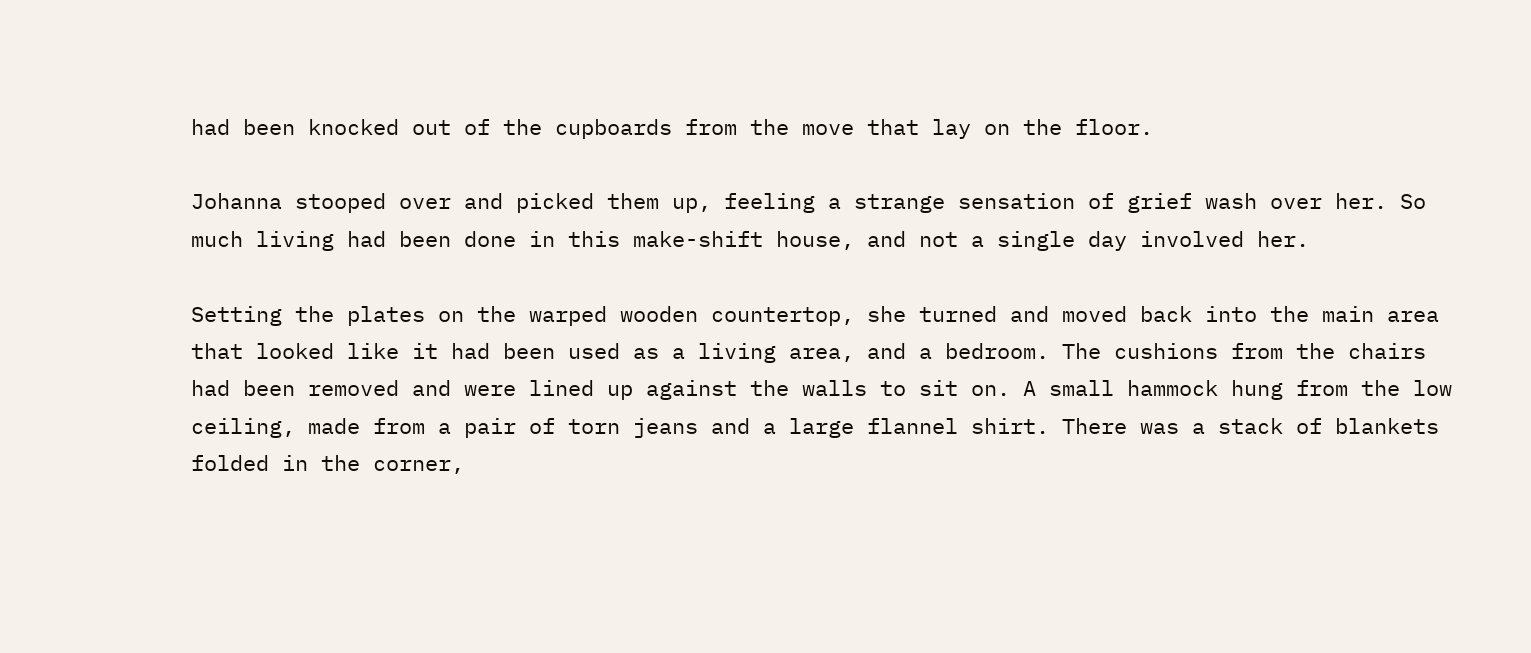had been knocked out of the cupboards from the move that lay on the floor.

Johanna stooped over and picked them up, feeling a strange sensation of grief wash over her. So much living had been done in this make-shift house, and not a single day involved her.

Setting the plates on the warped wooden countertop, she turned and moved back into the main area that looked like it had been used as a living area, and a bedroom. The cushions from the chairs had been removed and were lined up against the walls to sit on. A small hammock hung from the low ceiling, made from a pair of torn jeans and a large flannel shirt. There was a stack of blankets folded in the corner,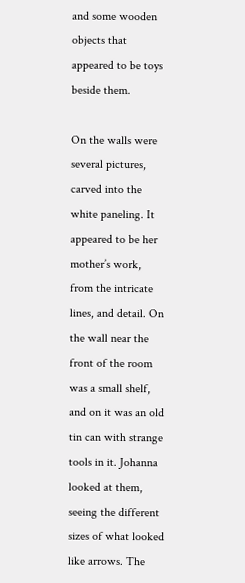and some wooden objects that appeared to be toys beside them.

On the walls were several pictures, carved into the white paneling. It appeared to be her mother’s work, from the intricate lines, and detail. On the wall near the front of the room was a small shelf, and on it was an old tin can with strange tools in it. Johanna looked at them, seeing the different sizes of what looked like arrows. The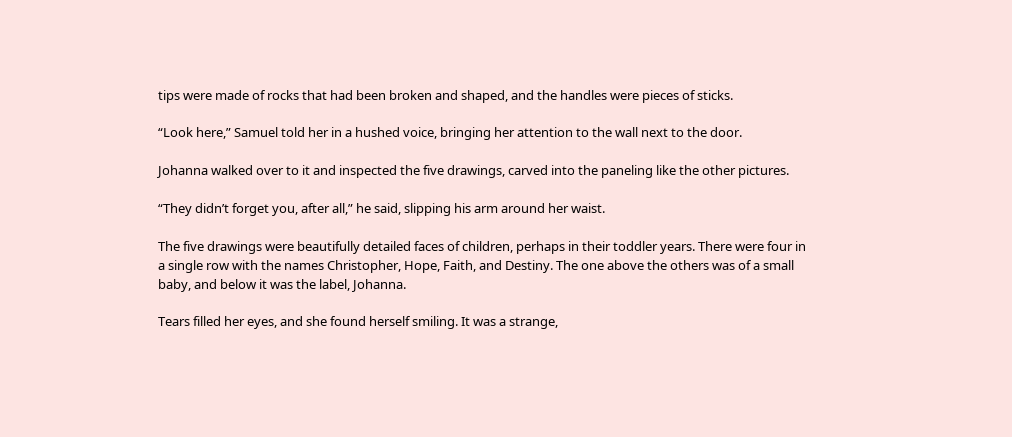tips were made of rocks that had been broken and shaped, and the handles were pieces of sticks.

“Look here,” Samuel told her in a hushed voice, bringing her attention to the wall next to the door.

Johanna walked over to it and inspected the five drawings, carved into the paneling like the other pictures.

“They didn’t forget you, after all,” he said, slipping his arm around her waist.

The five drawings were beautifully detailed faces of children, perhaps in their toddler years. There were four in a single row with the names Christopher, Hope, Faith, and Destiny. The one above the others was of a small baby, and below it was the label, Johanna.

Tears filled her eyes, and she found herself smiling. It was a strange,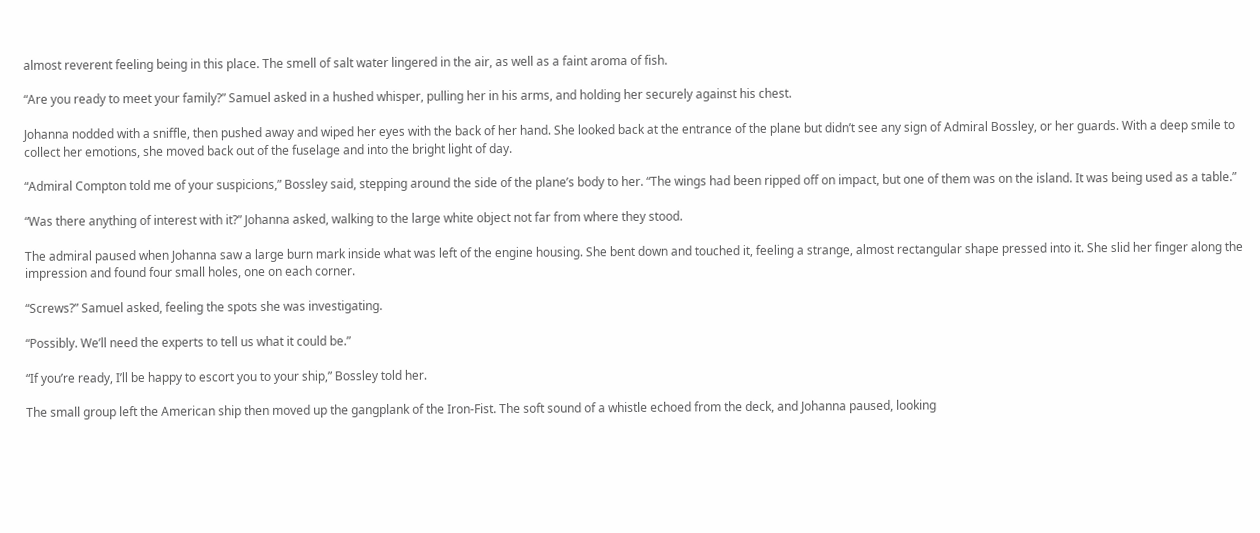almost reverent feeling being in this place. The smell of salt water lingered in the air, as well as a faint aroma of fish.

“Are you ready to meet your family?” Samuel asked in a hushed whisper, pulling her in his arms, and holding her securely against his chest.

Johanna nodded with a sniffle, then pushed away and wiped her eyes with the back of her hand. She looked back at the entrance of the plane but didn’t see any sign of Admiral Bossley, or her guards. With a deep smile to collect her emotions, she moved back out of the fuselage and into the bright light of day.

“Admiral Compton told me of your suspicions,” Bossley said, stepping around the side of the plane’s body to her. “The wings had been ripped off on impact, but one of them was on the island. It was being used as a table.”

“Was there anything of interest with it?” Johanna asked, walking to the large white object not far from where they stood.

The admiral paused when Johanna saw a large burn mark inside what was left of the engine housing. She bent down and touched it, feeling a strange, almost rectangular shape pressed into it. She slid her finger along the impression and found four small holes, one on each corner.

“Screws?” Samuel asked, feeling the spots she was investigating.

“Possibly. We’ll need the experts to tell us what it could be.”

“If you’re ready, I’ll be happy to escort you to your ship,” Bossley told her.

The small group left the American ship then moved up the gangplank of the Iron-Fist. The soft sound of a whistle echoed from the deck, and Johanna paused, looking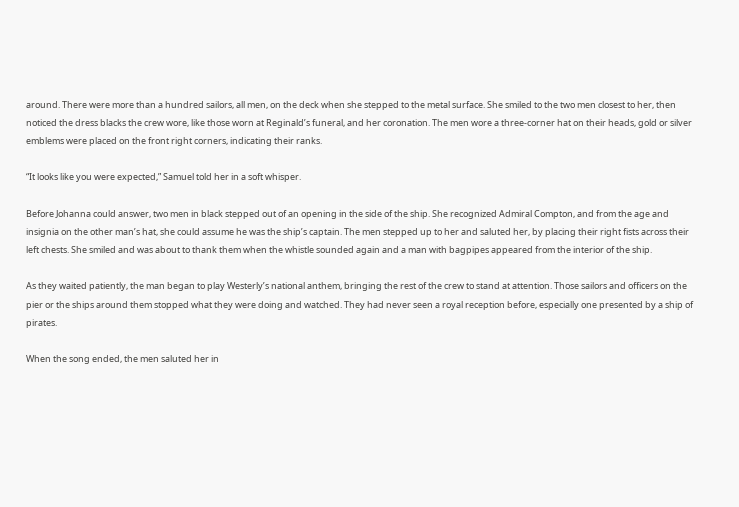around. There were more than a hundred sailors, all men, on the deck when she stepped to the metal surface. She smiled to the two men closest to her, then noticed the dress blacks the crew wore, like those worn at Reginald’s funeral, and her coronation. The men wore a three-corner hat on their heads, gold or silver emblems were placed on the front right corners, indicating their ranks.

“It looks like you were expected,” Samuel told her in a soft whisper.

Before Johanna could answer, two men in black stepped out of an opening in the side of the ship. She recognized Admiral Compton, and from the age and insignia on the other man’s hat, she could assume he was the ship’s captain. The men stepped up to her and saluted her, by placing their right fists across their left chests. She smiled and was about to thank them when the whistle sounded again and a man with bagpipes appeared from the interior of the ship.

As they waited patiently, the man began to play Westerly’s national anthem, bringing the rest of the crew to stand at attention. Those sailors and officers on the pier or the ships around them stopped what they were doing and watched. They had never seen a royal reception before, especially one presented by a ship of pirates.

When the song ended, the men saluted her in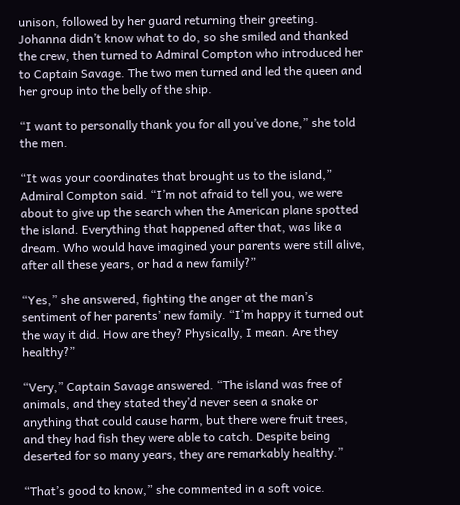unison, followed by her guard returning their greeting. Johanna didn’t know what to do, so she smiled and thanked the crew, then turned to Admiral Compton who introduced her to Captain Savage. The two men turned and led the queen and her group into the belly of the ship.

“I want to personally thank you for all you’ve done,” she told the men.

“It was your coordinates that brought us to the island,” Admiral Compton said. “I’m not afraid to tell you, we were about to give up the search when the American plane spotted the island. Everything that happened after that, was like a dream. Who would have imagined your parents were still alive, after all these years, or had a new family?”

“Yes,” she answered, fighting the anger at the man’s sentiment of her parents’ new family. “I’m happy it turned out the way it did. How are they? Physically, I mean. Are they healthy?”

“Very,” Captain Savage answered. “The island was free of animals, and they stated they’d never seen a snake or anything that could cause harm, but there were fruit trees, and they had fish they were able to catch. Despite being deserted for so many years, they are remarkably healthy.”

“That’s good to know,” she commented in a soft voice.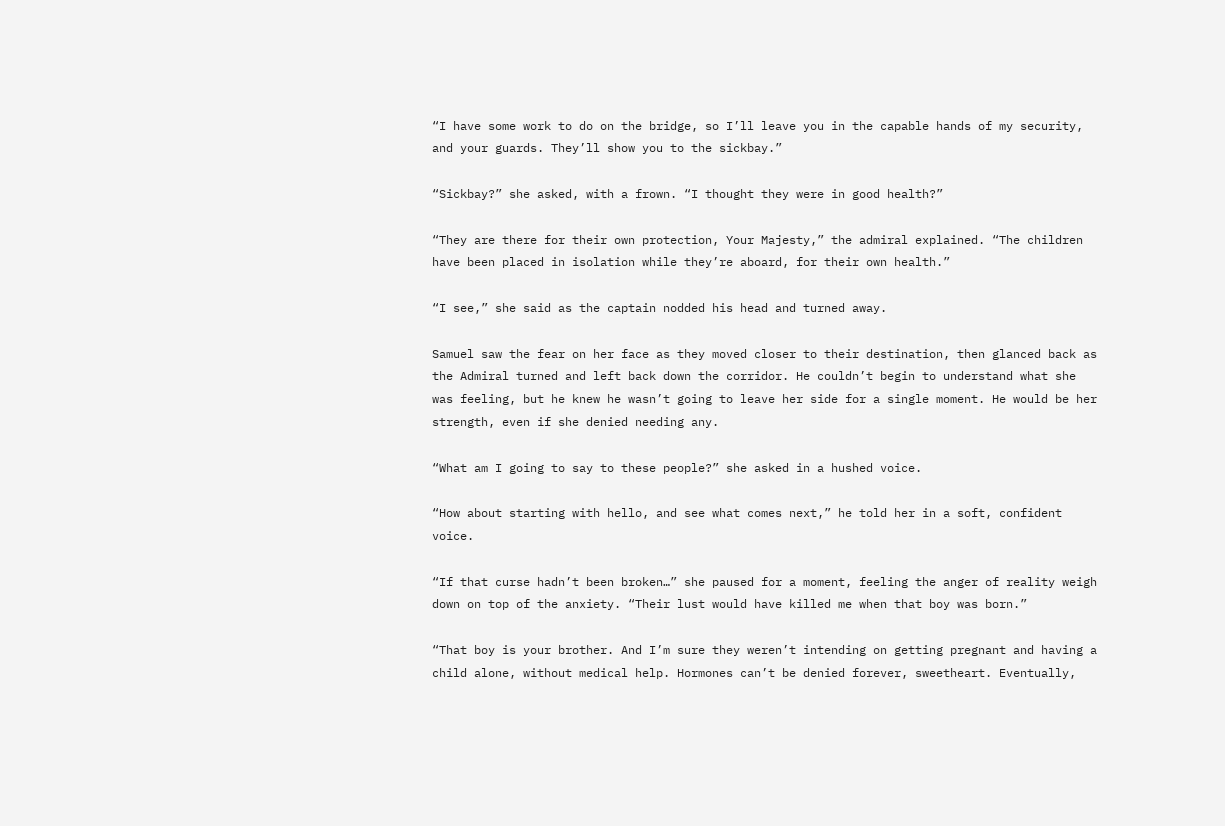“I have some work to do on the bridge, so I’ll leave you in the capable hands of my security, and your guards. They’ll show you to the sickbay.”

“Sickbay?” she asked, with a frown. “I thought they were in good health?”

“They are there for their own protection, Your Majesty,” the admiral explained. “The children have been placed in isolation while they’re aboard, for their own health.”

“I see,” she said as the captain nodded his head and turned away.

Samuel saw the fear on her face as they moved closer to their destination, then glanced back as the Admiral turned and left back down the corridor. He couldn’t begin to understand what she was feeling, but he knew he wasn’t going to leave her side for a single moment. He would be her strength, even if she denied needing any.

“What am I going to say to these people?” she asked in a hushed voice.

“How about starting with hello, and see what comes next,” he told her in a soft, confident voice.

“If that curse hadn’t been broken…” she paused for a moment, feeling the anger of reality weigh down on top of the anxiety. “Their lust would have killed me when that boy was born.”

“That boy is your brother. And I’m sure they weren’t intending on getting pregnant and having a child alone, without medical help. Hormones can’t be denied forever, sweetheart. Eventually,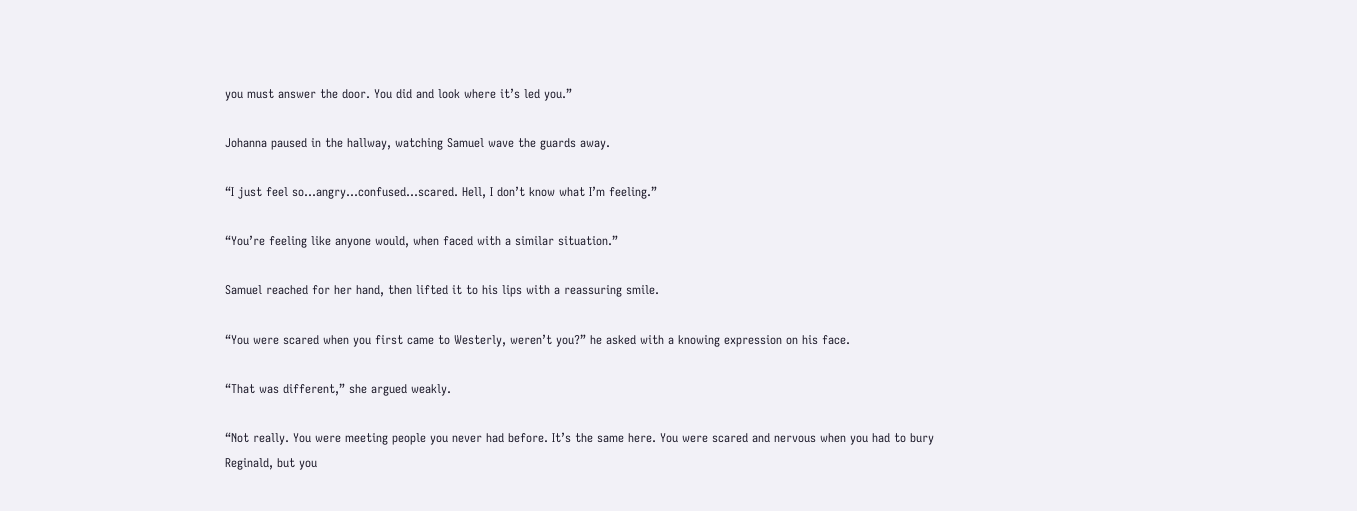you must answer the door. You did and look where it’s led you.”

Johanna paused in the hallway, watching Samuel wave the guards away.

“I just feel so…angry…confused…scared. Hell, I don’t know what I’m feeling.”

“You’re feeling like anyone would, when faced with a similar situation.”

Samuel reached for her hand, then lifted it to his lips with a reassuring smile.

“You were scared when you first came to Westerly, weren’t you?” he asked with a knowing expression on his face.

“That was different,” she argued weakly.

“Not really. You were meeting people you never had before. It’s the same here. You were scared and nervous when you had to bury Reginald, but you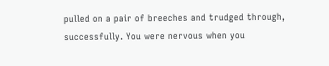pulled on a pair of breeches and trudged through, successfully. You were nervous when you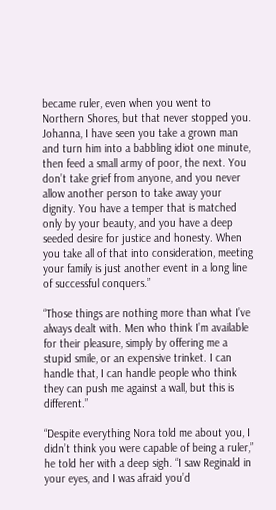became ruler, even when you went to Northern Shores, but that never stopped you. Johanna, I have seen you take a grown man and turn him into a babbling idiot one minute, then feed a small army of poor, the next. You don’t take grief from anyone, and you never allow another person to take away your dignity. You have a temper that is matched only by your beauty, and you have a deep seeded desire for justice and honesty. When you take all of that into consideration, meeting your family is just another event in a long line of successful conquers.”

“Those things are nothing more than what I’ve always dealt with. Men who think I’m available for their pleasure, simply by offering me a stupid smile, or an expensive trinket. I can handle that, I can handle people who think they can push me against a wall, but this is different.”

“Despite everything Nora told me about you, I didn’t think you were capable of being a ruler,” he told her with a deep sigh. “I saw Reginald in your eyes, and I was afraid you’d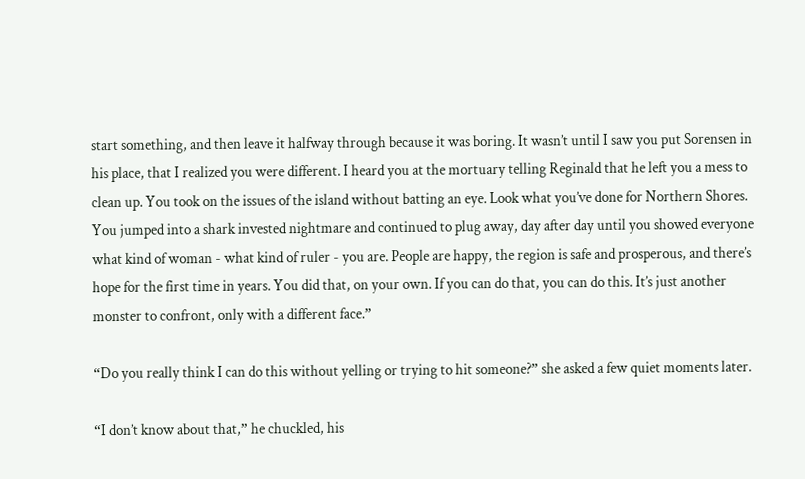start something, and then leave it halfway through because it was boring. It wasn’t until I saw you put Sorensen in his place, that I realized you were different. I heard you at the mortuary telling Reginald that he left you a mess to clean up. You took on the issues of the island without batting an eye. Look what you’ve done for Northern Shores. You jumped into a shark invested nightmare and continued to plug away, day after day until you showed everyone what kind of woman - what kind of ruler - you are. People are happy, the region is safe and prosperous, and there’s hope for the first time in years. You did that, on your own. If you can do that, you can do this. It’s just another monster to confront, only with a different face.”

“Do you really think I can do this without yelling or trying to hit someone?” she asked a few quiet moments later.

“I don’t know about that,” he chuckled, his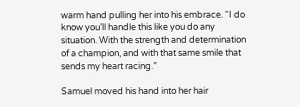warm hand pulling her into his embrace. “I do know you’ll handle this like you do any situation. With the strength and determination of a champion, and with that same smile that sends my heart racing.”

Samuel moved his hand into her hair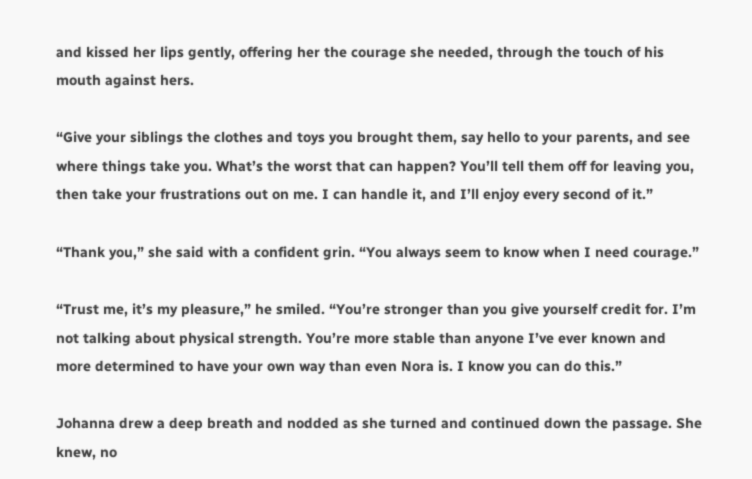and kissed her lips gently, offering her the courage she needed, through the touch of his mouth against hers.

“Give your siblings the clothes and toys you brought them, say hello to your parents, and see where things take you. What’s the worst that can happen? You’ll tell them off for leaving you, then take your frustrations out on me. I can handle it, and I’ll enjoy every second of it.”

“Thank you,” she said with a confident grin. “You always seem to know when I need courage.”

“Trust me, it’s my pleasure,” he smiled. “You’re stronger than you give yourself credit for. I’m not talking about physical strength. You’re more stable than anyone I’ve ever known and more determined to have your own way than even Nora is. I know you can do this.”

Johanna drew a deep breath and nodded as she turned and continued down the passage. She knew, no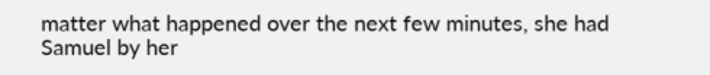matter what happened over the next few minutes, she had Samuel by her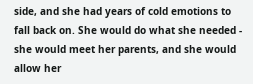side, and she had years of cold emotions to fall back on. She would do what she needed - she would meet her parents, and she would allow her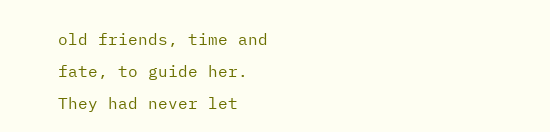old friends, time and fate, to guide her. They had never let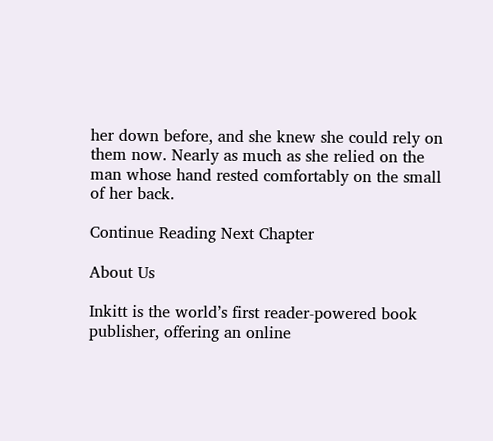her down before, and she knew she could rely on them now. Nearly as much as she relied on the man whose hand rested comfortably on the small of her back.

Continue Reading Next Chapter

About Us

Inkitt is the world’s first reader-powered book publisher, offering an online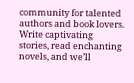community for talented authors and book lovers. Write captivating stories, read enchanting novels, and we’ll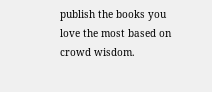publish the books you love the most based on crowd wisdom.